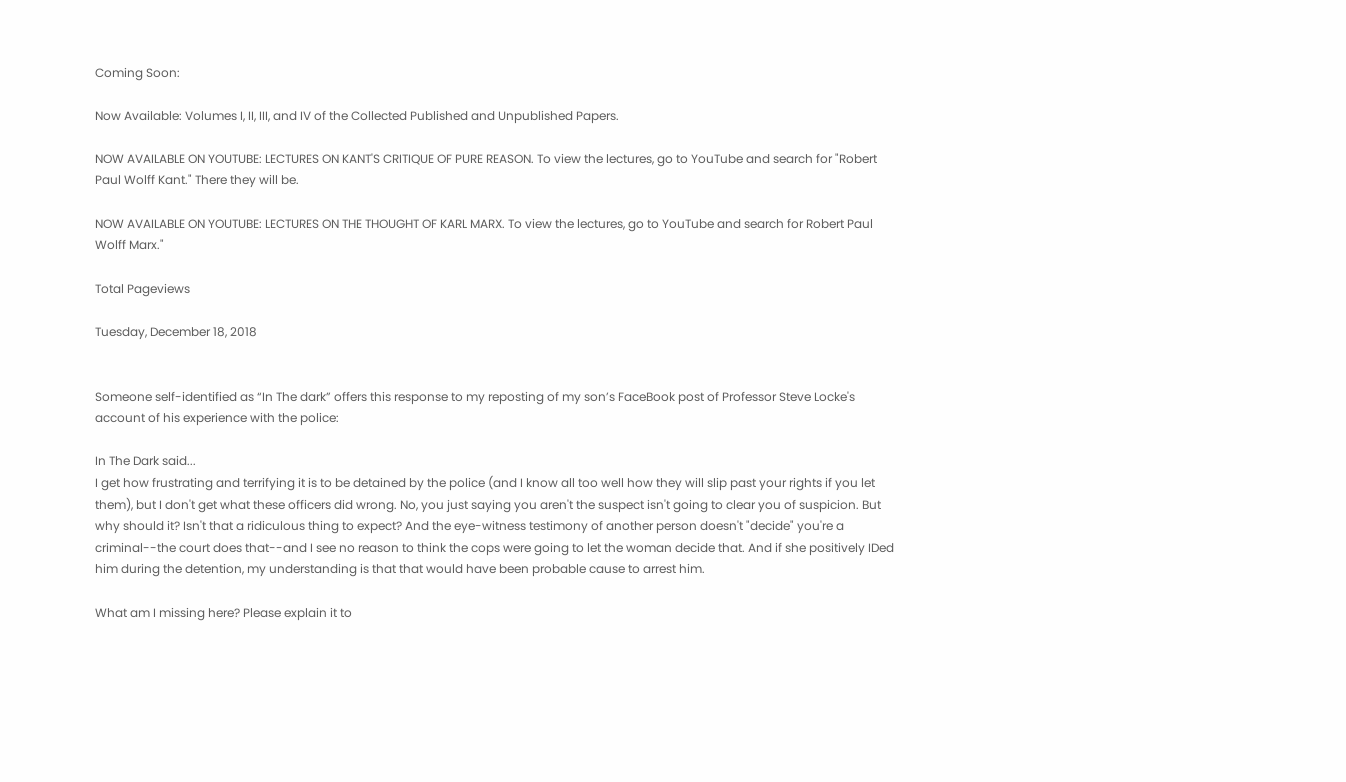Coming Soon:

Now Available: Volumes I, II, III, and IV of the Collected Published and Unpublished Papers.

NOW AVAILABLE ON YOUTUBE: LECTURES ON KANT'S CRITIQUE OF PURE REASON. To view the lectures, go to YouTube and search for "Robert Paul Wolff Kant." There they will be.

NOW AVAILABLE ON YOUTUBE: LECTURES ON THE THOUGHT OF KARL MARX. To view the lectures, go to YouTube and search for Robert Paul Wolff Marx."

Total Pageviews

Tuesday, December 18, 2018


Someone self-identified as “In The dark” offers this response to my reposting of my son’s FaceBook post of Professor Steve Locke's account of his experience with the police:

In The Dark said...
I get how frustrating and terrifying it is to be detained by the police (and I know all too well how they will slip past your rights if you let them), but I don't get what these officers did wrong. No, you just saying you aren't the suspect isn't going to clear you of suspicion. But why should it? Isn't that a ridiculous thing to expect? And the eye-witness testimony of another person doesn't "decide" you're a criminal--the court does that--and I see no reason to think the cops were going to let the woman decide that. And if she positively IDed him during the detention, my understanding is that that would have been probable cause to arrest him.

What am I missing here? Please explain it to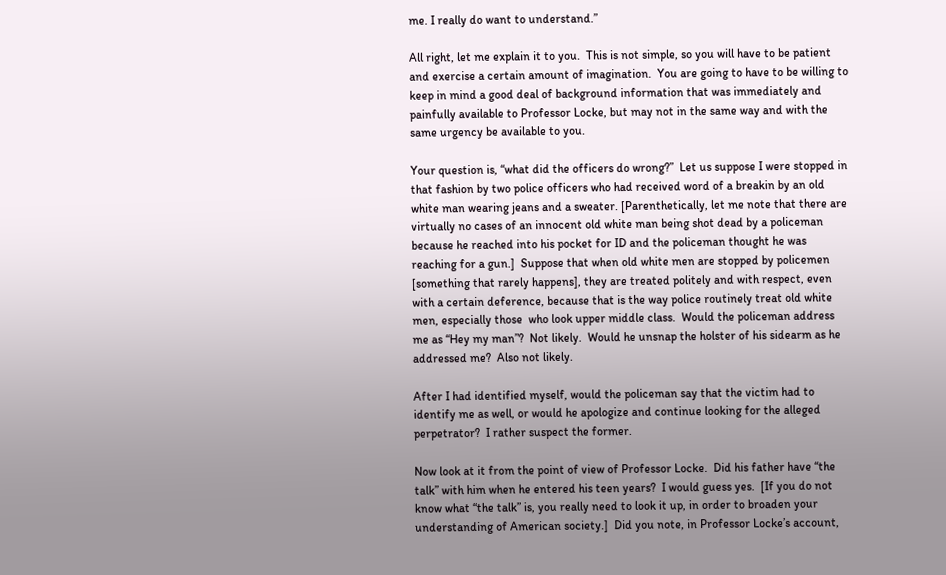me. I really do want to understand.”

All right, let me explain it to you.  This is not simple, so you will have to be patient and exercise a certain amount of imagination.  You are going to have to be willing to keep in mind a good deal of background information that was immediately and painfully available to Professor Locke, but may not in the same way and with the same urgency be available to you.

Your question is, “what did the officers do wrong?”  Let us suppose I were stopped in that fashion by two police officers who had received word of a breakin by an old white man wearing jeans and a sweater. [Parenthetically, let me note that there are virtually no cases of an innocent old white man being shot dead by a policeman because he reached into his pocket for ID and the policeman thought he was reaching for a gun.]  Suppose that when old white men are stopped by policemen [something that rarely happens], they are treated politely and with respect, even with a certain deference, because that is the way police routinely treat old white men, especially those  who look upper middle class.  Would the policeman address me as “Hey my man”?  Not likely.  Would he unsnap the holster of his sidearm as he addressed me?  Also not likely.

After I had identified myself, would the policeman say that the victim had to identify me as well, or would he apologize and continue looking for the alleged perpetrator?  I rather suspect the former.

Now look at it from the point of view of Professor Locke.  Did his father have “the talk” with him when he entered his teen years?  I would guess yes.  [If you do not know what “the talk” is, you really need to look it up, in order to broaden your understanding of American society.]  Did you note, in Professor Locke’s account,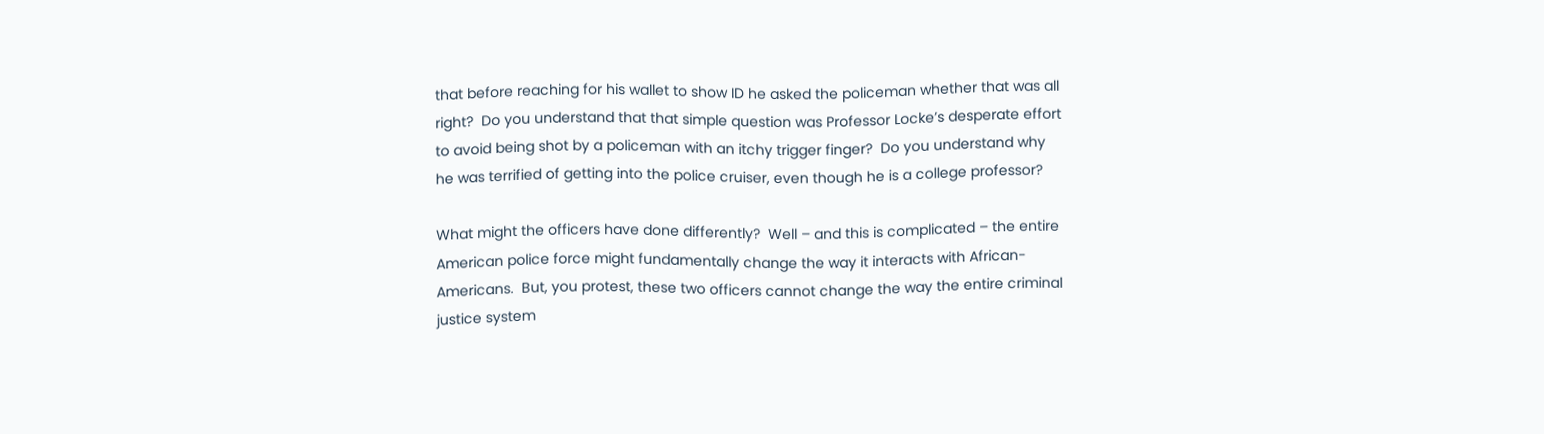that before reaching for his wallet to show ID he asked the policeman whether that was all right?  Do you understand that that simple question was Professor Locke’s desperate effort to avoid being shot by a policeman with an itchy trigger finger?  Do you understand why he was terrified of getting into the police cruiser, even though he is a college professor?

What might the officers have done differently?  Well – and this is complicated – the entire American police force might fundamentally change the way it interacts with African-Americans.  But, you protest, these two officers cannot change the way the entire criminal justice system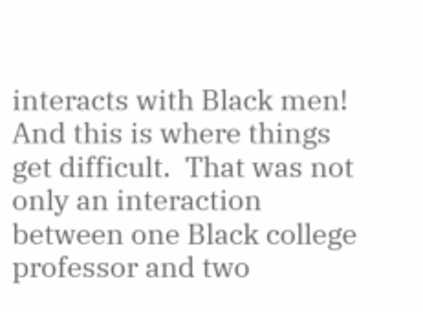interacts with Black men!  And this is where things get difficult.  That was not only an interaction between one Black college professor and two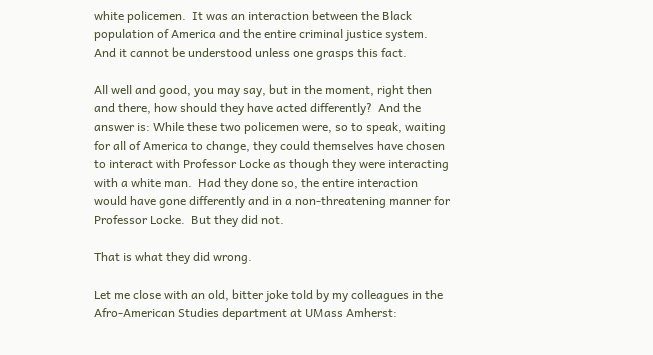white policemen.  It was an interaction between the Black population of America and the entire criminal justice system.  And it cannot be understood unless one grasps this fact.

All well and good, you may say, but in the moment, right then and there, how should they have acted differently?  And the answer is: While these two policemen were, so to speak, waiting for all of America to change, they could themselves have chosen to interact with Professor Locke as though they were interacting with a white man.  Had they done so, the entire interaction would have gone differently and in a non-threatening manner for Professor Locke.  But they did not.

That is what they did wrong.

Let me close with an old, bitter joke told by my colleagues in the Afro-American Studies department at UMass Amherst: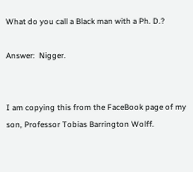What do you call a Black man with a Ph. D.?

Answer:  Nigger.


I am copying this from the FaceBook page of my son, Professor Tobias Barrington Wolff.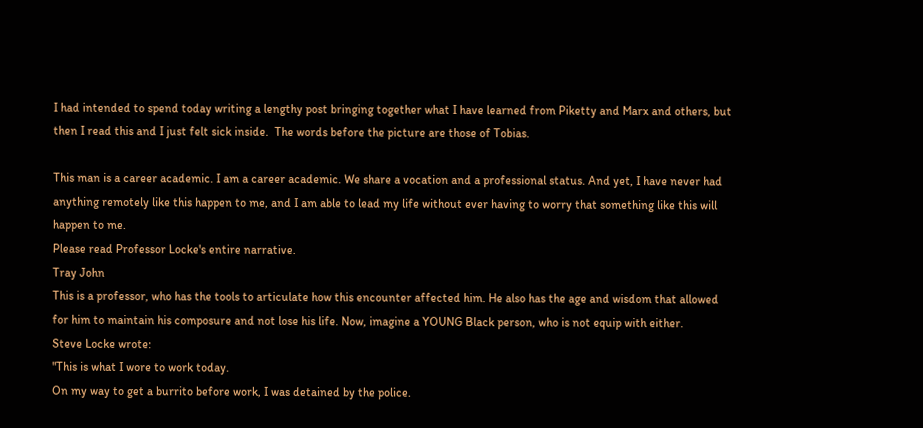I had intended to spend today writing a lengthy post bringing together what I have learned from Piketty and Marx and others, but then I read this and I just felt sick inside.  The words before the picture are those of Tobias.

This man is a career academic. I am a career academic. We share a vocation and a professional status. And yet, I have never had anything remotely like this happen to me, and I am able to lead my life without ever having to worry that something like this will happen to me.
Please read Professor Locke's entire narrative.
Tray John
This is a professor, who has the tools to articulate how this encounter affected him. He also has the age and wisdom that allowed for him to maintain his composure and not lose his life. Now, imagine a YOUNG Black person, who is not equip with either.
Steve Locke wrote:
"This is what I wore to work today.
On my way to get a burrito before work, I was detained by the police.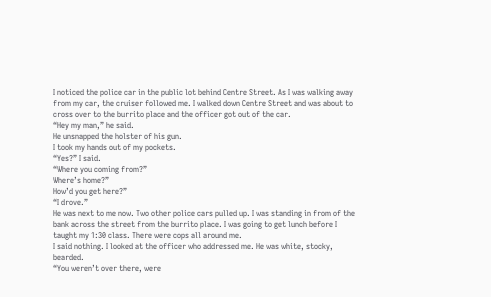I noticed the police car in the public lot behind Centre Street. As I was walking away from my car, the cruiser followed me. I walked down Centre Street and was about to cross over to the burrito place and the officer got out of the car.
“Hey my man,” he said.
He unsnapped the holster of his gun.
I took my hands out of my pockets.
“Yes?” I said.
“Where you coming from?”
Where’s home?”
How’d you get here?”
“I drove.”
He was next to me now. Two other police cars pulled up. I was standing in from of the bank across the street from the burrito place. I was going to get lunch before I taught my 1:30 class. There were cops all around me.
I said nothing. I looked at the officer who addressed me. He was white, stocky, bearded.
“You weren’t over there, were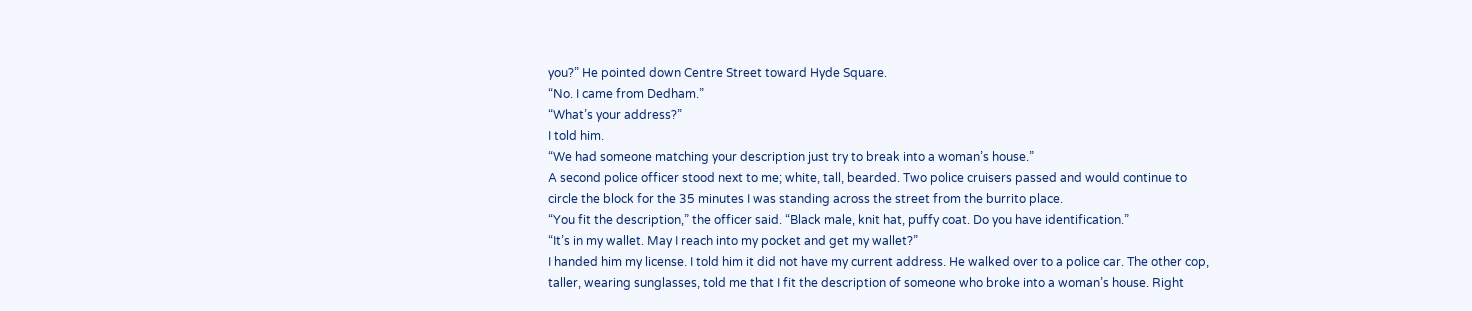you?” He pointed down Centre Street toward Hyde Square.
“No. I came from Dedham.”
“What’s your address?”
I told him.
“We had someone matching your description just try to break into a woman’s house.”
A second police officer stood next to me; white, tall, bearded. Two police cruisers passed and would continue to circle the block for the 35 minutes I was standing across the street from the burrito place.
“You fit the description,” the officer said. “Black male, knit hat, puffy coat. Do you have identification.”
“It’s in my wallet. May I reach into my pocket and get my wallet?”
I handed him my license. I told him it did not have my current address. He walked over to a police car. The other cop, taller, wearing sunglasses, told me that I fit the description of someone who broke into a woman’s house. Right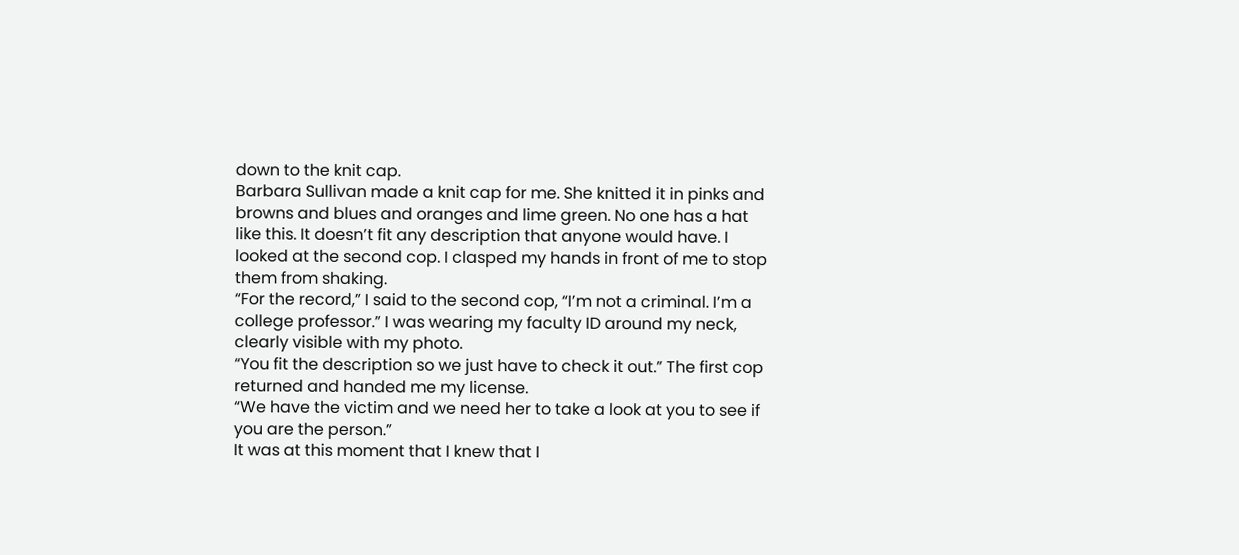down to the knit cap.
Barbara Sullivan made a knit cap for me. She knitted it in pinks and browns and blues and oranges and lime green. No one has a hat like this. It doesn’t fit any description that anyone would have. I looked at the second cop. I clasped my hands in front of me to stop them from shaking.
“For the record,” I said to the second cop, “I’m not a criminal. I’m a college professor.” I was wearing my faculty ID around my neck, clearly visible with my photo.
“You fit the description so we just have to check it out.” The first cop returned and handed me my license.
“We have the victim and we need her to take a look at you to see if you are the person.”
It was at this moment that I knew that I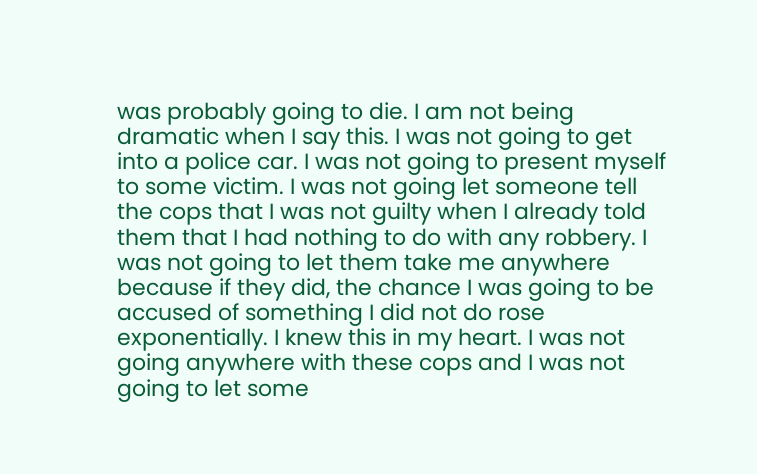was probably going to die. I am not being dramatic when I say this. I was not going to get into a police car. I was not going to present myself to some victim. I was not going let someone tell the cops that I was not guilty when I already told them that I had nothing to do with any robbery. I was not going to let them take me anywhere because if they did, the chance I was going to be accused of something I did not do rose exponentially. I knew this in my heart. I was not going anywhere with these cops and I was not going to let some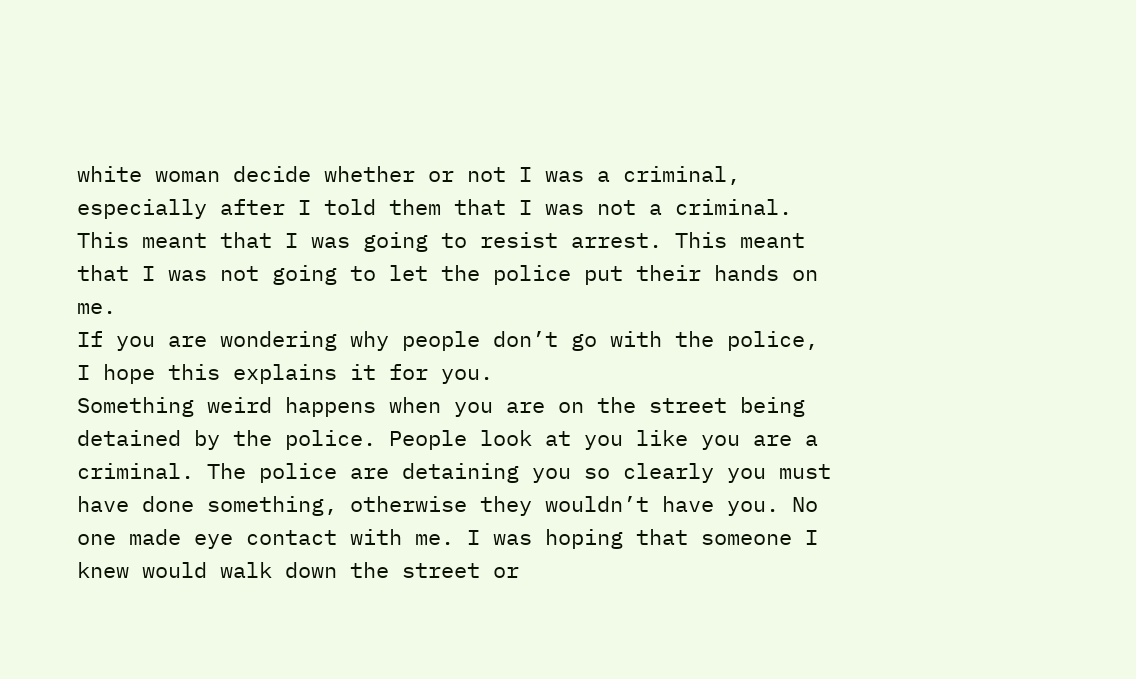white woman decide whether or not I was a criminal, especially after I told them that I was not a criminal. This meant that I was going to resist arrest. This meant that I was not going to let the police put their hands on me.
If you are wondering why people don’t go with the police, I hope this explains it for you.
Something weird happens when you are on the street being detained by the police. People look at you like you are a criminal. The police are detaining you so clearly you must have done something, otherwise they wouldn’t have you. No one made eye contact with me. I was hoping that someone I knew would walk down the street or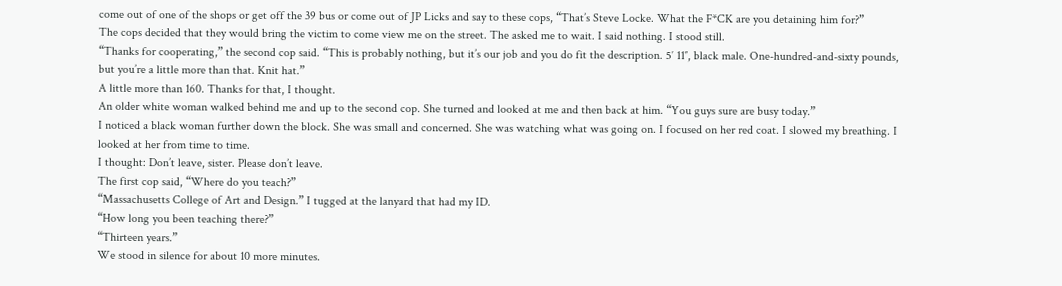come out of one of the shops or get off the 39 bus or come out of JP Licks and say to these cops, “That’s Steve Locke. What the F*CK are you detaining him for?”
The cops decided that they would bring the victim to come view me on the street. The asked me to wait. I said nothing. I stood still.
“Thanks for cooperating,” the second cop said. “This is probably nothing, but it’s our job and you do fit the description. 5′ 11″, black male. One-hundred-and-sixty pounds, but you’re a little more than that. Knit hat.”
A little more than 160. Thanks for that, I thought.
An older white woman walked behind me and up to the second cop. She turned and looked at me and then back at him. “You guys sure are busy today.”
I noticed a black woman further down the block. She was small and concerned. She was watching what was going on. I focused on her red coat. I slowed my breathing. I looked at her from time to time.
I thought: Don’t leave, sister. Please don’t leave.
The first cop said, “Where do you teach?”
“Massachusetts College of Art and Design.” I tugged at the lanyard that had my ID.
“How long you been teaching there?”
“Thirteen years.”
We stood in silence for about 10 more minutes.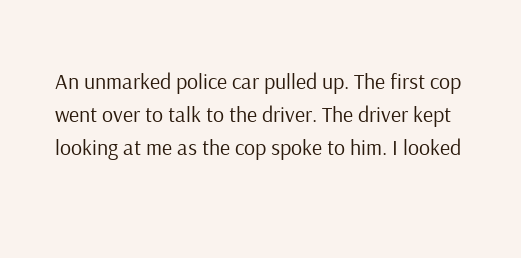An unmarked police car pulled up. The first cop went over to talk to the driver. The driver kept looking at me as the cop spoke to him. I looked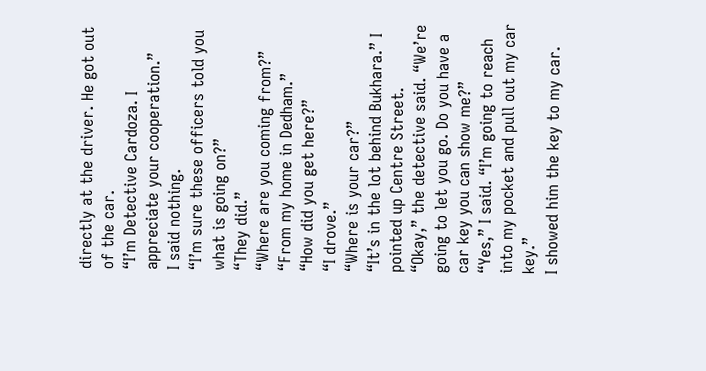directly at the driver. He got out of the car.
“I’m Detective Cardoza. I appreciate your cooperation.”
I said nothing.
“I’m sure these officers told you what is going on?”
“They did.”
“Where are you coming from?”
“From my home in Dedham.”
“How did you get here?”
“I drove.”
“Where is your car?”
“It’s in the lot behind Bukhara.” I pointed up Centre Street.
“Okay,” the detective said. “We’re going to let you go. Do you have a car key you can show me?”
“Yes,” I said. “I’m going to reach into my pocket and pull out my car key.”
I showed him the key to my car.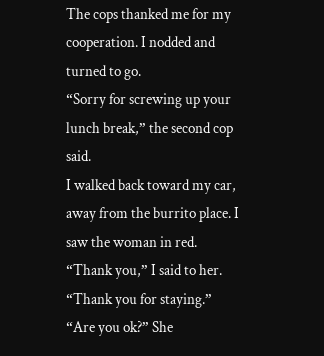The cops thanked me for my cooperation. I nodded and turned to go.
“Sorry for screwing up your lunch break,” the second cop said.
I walked back toward my car, away from the burrito place. I saw the woman in red.
“Thank you,” I said to her. “Thank you for staying.”
“Are you ok?” She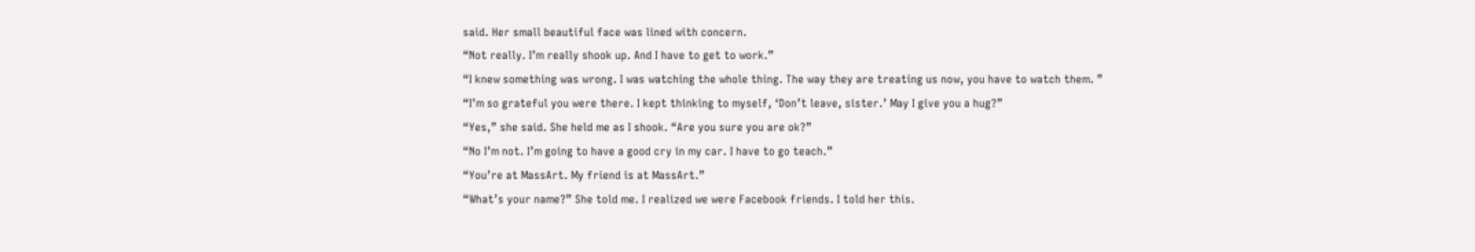said. Her small beautiful face was lined with concern.
“Not really. I’m really shook up. And I have to get to work.”
“I knew something was wrong. I was watching the whole thing. The way they are treating us now, you have to watch them. ”
“I’m so grateful you were there. I kept thinking to myself, ‘Don’t leave, sister.’ May I give you a hug?”
“Yes,” she said. She held me as I shook. “Are you sure you are ok?”
“No I’m not. I’m going to have a good cry in my car. I have to go teach.”
“You’re at MassArt. My friend is at MassArt.”
“What’s your name?” She told me. I realized we were Facebook friends. I told her this.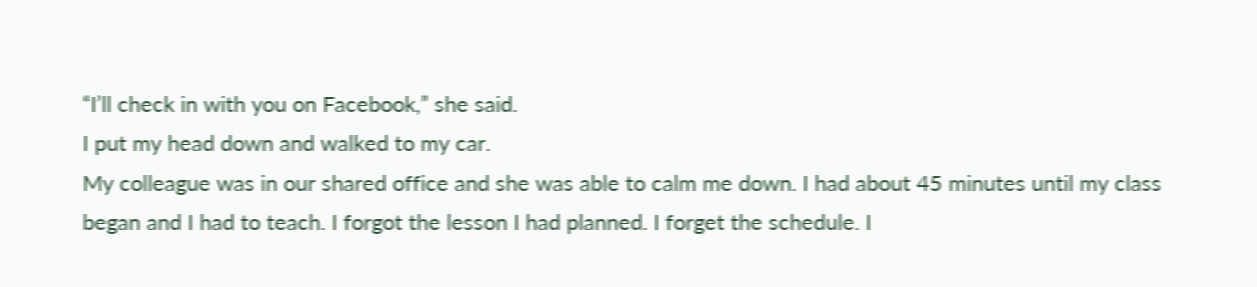“I’ll check in with you on Facebook,” she said.
I put my head down and walked to my car.
My colleague was in our shared office and she was able to calm me down. I had about 45 minutes until my class began and I had to teach. I forgot the lesson I had planned. I forget the schedule. I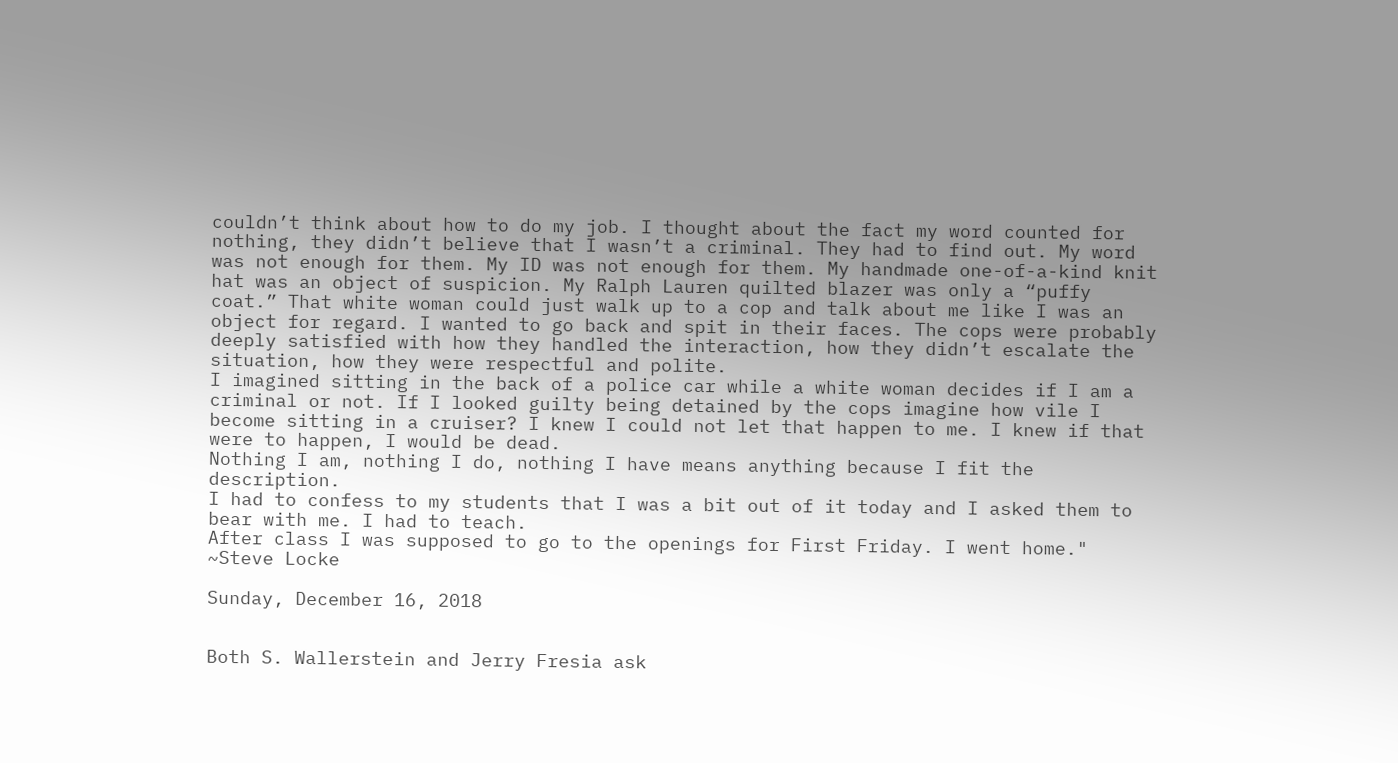couldn’t think about how to do my job. I thought about the fact my word counted for nothing, they didn’t believe that I wasn’t a criminal. They had to find out. My word was not enough for them. My ID was not enough for them. My handmade one-of-a-kind knit hat was an object of suspicion. My Ralph Lauren quilted blazer was only a “puffy coat.” That white woman could just walk up to a cop and talk about me like I was an object for regard. I wanted to go back and spit in their faces. The cops were probably deeply satisfied with how they handled the interaction, how they didn’t escalate the situation, how they were respectful and polite.
I imagined sitting in the back of a police car while a white woman decides if I am a criminal or not. If I looked guilty being detained by the cops imagine how vile I become sitting in a cruiser? I knew I could not let that happen to me. I knew if that were to happen, I would be dead.
Nothing I am, nothing I do, nothing I have means anything because I fit the description.
I had to confess to my students that I was a bit out of it today and I asked them to bear with me. I had to teach.
After class I was supposed to go to the openings for First Friday. I went home."
~Steve Locke

Sunday, December 16, 2018


Both S. Wallerstein and Jerry Fresia ask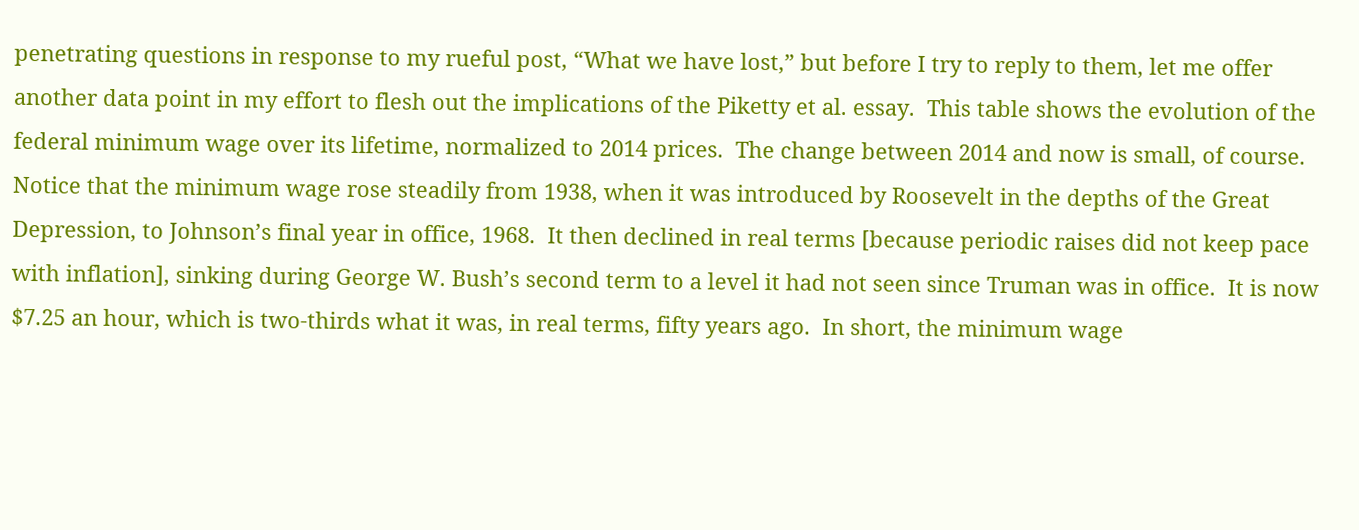penetrating questions in response to my rueful post, “What we have lost,” but before I try to reply to them, let me offer another data point in my effort to flesh out the implications of the Piketty et al. essay.  This table shows the evolution of the federal minimum wage over its lifetime, normalized to 2014 prices.  The change between 2014 and now is small, of course.  Notice that the minimum wage rose steadily from 1938, when it was introduced by Roosevelt in the depths of the Great Depression, to Johnson’s final year in office, 1968.  It then declined in real terms [because periodic raises did not keep pace with inflation], sinking during George W. Bush’s second term to a level it had not seen since Truman was in office.  It is now $7.25 an hour, which is two-thirds what it was, in real terms, fifty years ago.  In short, the minimum wage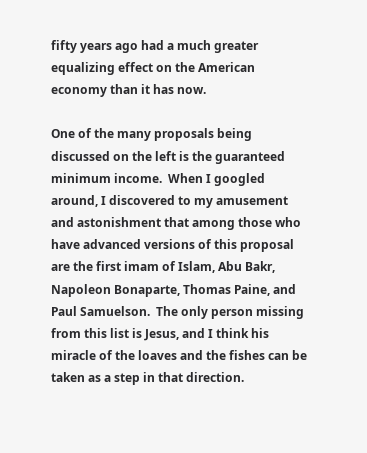fifty years ago had a much greater equalizing effect on the American economy than it has now.

One of the many proposals being discussed on the left is the guaranteed minimum income.  When I googled around, I discovered to my amusement and astonishment that among those who have advanced versions of this proposal are the first imam of Islam, Abu Bakr, Napoleon Bonaparte, Thomas Paine, and Paul Samuelson.  The only person missing from this list is Jesus, and I think his miracle of the loaves and the fishes can be taken as a step in that direction.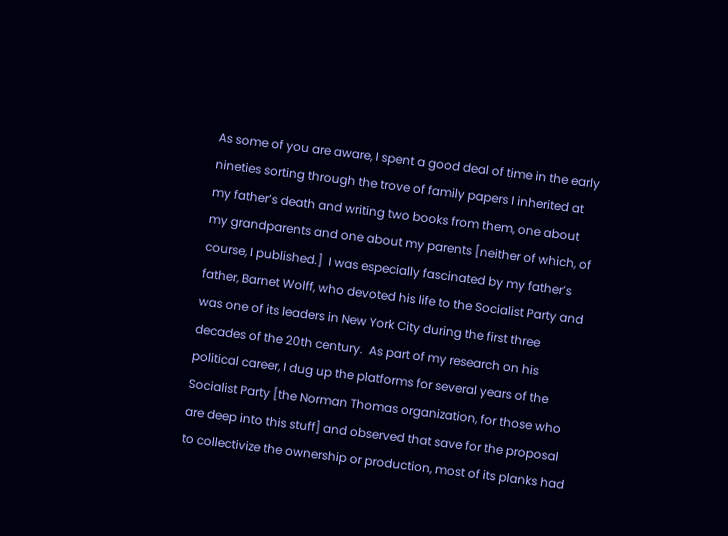As some of you are aware, I spent a good deal of time in the early nineties sorting through the trove of family papers I inherited at my father’s death and writing two books from them, one about my grandparents and one about my parents [neither of which, of course, I published.]  I was especially fascinated by my father’s father, Barnet Wolff, who devoted his life to the Socialist Party and was one of its leaders in New York City during the first three decades of the 20th century.  As part of my research on his political career, I dug up the platforms for several years of the Socialist Party [the Norman Thomas organization, for those who are deep into this stuff] and observed that save for the proposal to collectivize the ownership or production, most of its planks had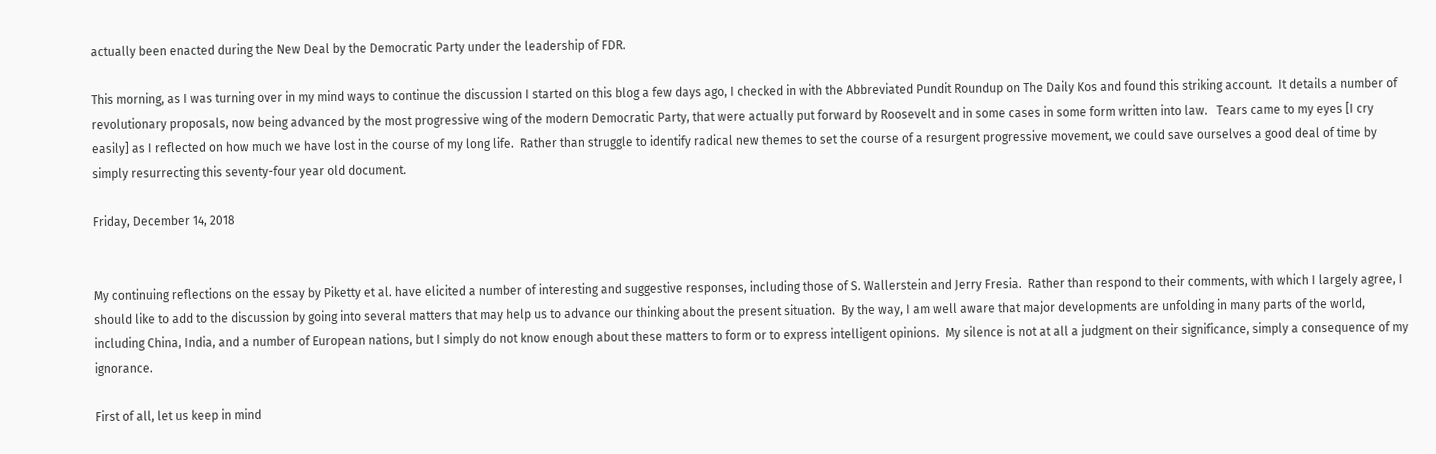actually been enacted during the New Deal by the Democratic Party under the leadership of FDR.

This morning, as I was turning over in my mind ways to continue the discussion I started on this blog a few days ago, I checked in with the Abbreviated Pundit Roundup on The Daily Kos and found this striking account.  It details a number of revolutionary proposals, now being advanced by the most progressive wing of the modern Democratic Party, that were actually put forward by Roosevelt and in some cases in some form written into law.   Tears came to my eyes [I cry easily] as I reflected on how much we have lost in the course of my long life.  Rather than struggle to identify radical new themes to set the course of a resurgent progressive movement, we could save ourselves a good deal of time by simply resurrecting this seventy-four year old document.

Friday, December 14, 2018


My continuing reflections on the essay by Piketty et al. have elicited a number of interesting and suggestive responses, including those of S. Wallerstein and Jerry Fresia.  Rather than respond to their comments, with which I largely agree, I should like to add to the discussion by going into several matters that may help us to advance our thinking about the present situation.  By the way, I am well aware that major developments are unfolding in many parts of the world, including China, India, and a number of European nations, but I simply do not know enough about these matters to form or to express intelligent opinions.  My silence is not at all a judgment on their significance, simply a consequence of my ignorance.

First of all, let us keep in mind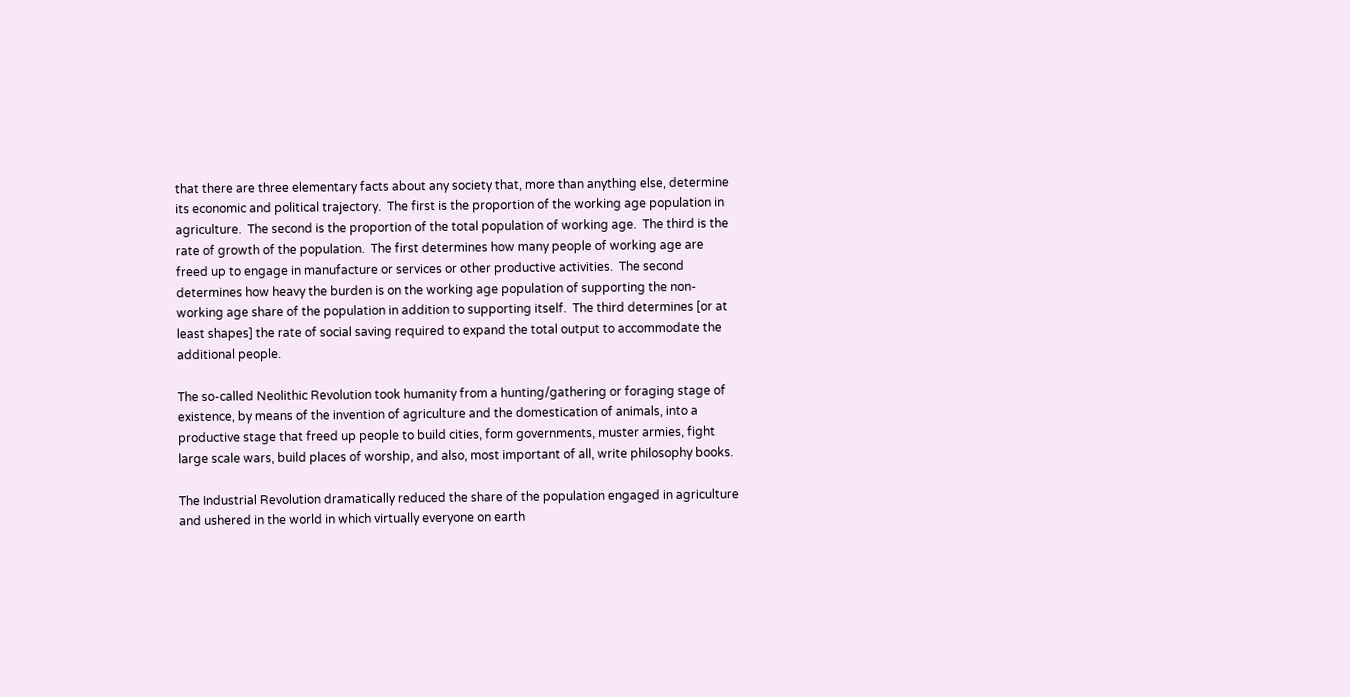that there are three elementary facts about any society that, more than anything else, determine its economic and political trajectory.  The first is the proportion of the working age population in agriculture.  The second is the proportion of the total population of working age.  The third is the rate of growth of the population.  The first determines how many people of working age are freed up to engage in manufacture or services or other productive activities.  The second determines how heavy the burden is on the working age population of supporting the non-working age share of the population in addition to supporting itself.  The third determines [or at least shapes] the rate of social saving required to expand the total output to accommodate the additional people.

The so-called Neolithic Revolution took humanity from a hunting/gathering or foraging stage of existence, by means of the invention of agriculture and the domestication of animals, into a productive stage that freed up people to build cities, form governments, muster armies, fight large scale wars, build places of worship, and also, most important of all, write philosophy books.

The Industrial Revolution dramatically reduced the share of the population engaged in agriculture and ushered in the world in which virtually everyone on earth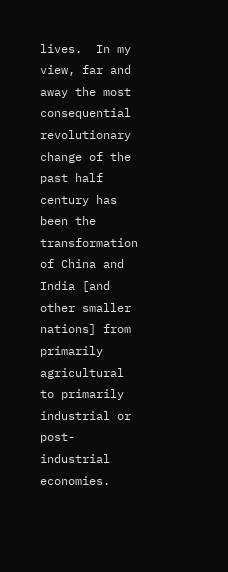lives.  In my view, far and away the most consequential revolutionary change of the past half century has been the transformation of China and India [and other smaller nations] from primarily agricultural to primarily industrial or post-industrial economies.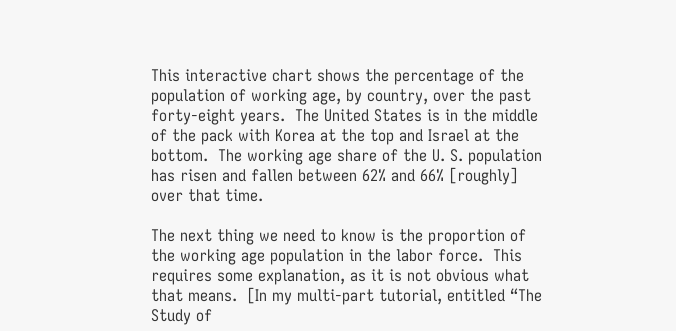This interactive chart shows the percentage of the population of working age, by country, over the past forty-eight years.  The United States is in the middle of the pack with Korea at the top and Israel at the bottom.  The working age share of the U. S. population has risen and fallen between 62% and 66% [roughly] over that time.

The next thing we need to know is the proportion of the working age population in the labor force.  This requires some explanation, as it is not obvious what that means.  [In my multi-part tutorial, entitled “The Study of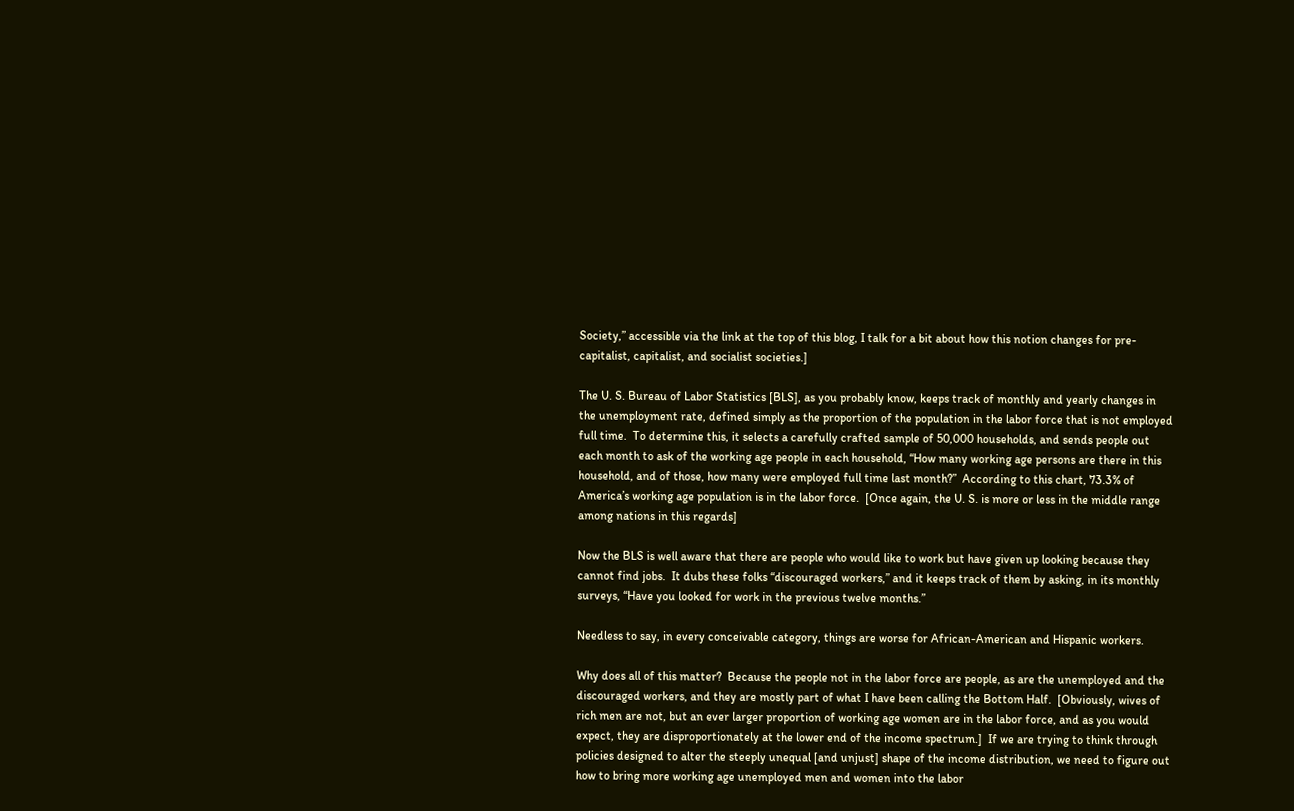Society,” accessible via the link at the top of this blog, I talk for a bit about how this notion changes for pre-capitalist, capitalist, and socialist societies.]

The U. S. Bureau of Labor Statistics [BLS], as you probably know, keeps track of monthly and yearly changes in the unemployment rate, defined simply as the proportion of the population in the labor force that is not employed full time.  To determine this, it selects a carefully crafted sample of 50,000 households, and sends people out each month to ask of the working age people in each household, “How many working age persons are there in this household, and of those, how many were employed full time last month?”  According to this chart, 73.3% of America’s working age population is in the labor force.  [Once again, the U. S. is more or less in the middle range among nations in this regards]

Now the BLS is well aware that there are people who would like to work but have given up looking because they cannot find jobs.  It dubs these folks “discouraged workers,” and it keeps track of them by asking, in its monthly surveys, “Have you looked for work in the previous twelve months.”

Needless to say, in every conceivable category, things are worse for African-American and Hispanic workers.

Why does all of this matter?  Because the people not in the labor force are people, as are the unemployed and the discouraged workers, and they are mostly part of what I have been calling the Bottom Half.  [Obviously, wives of rich men are not, but an ever larger proportion of working age women are in the labor force, and as you would expect, they are disproportionately at the lower end of the income spectrum.]  If we are trying to think through policies designed to alter the steeply unequal [and unjust] shape of the income distribution, we need to figure out how to bring more working age unemployed men and women into the labor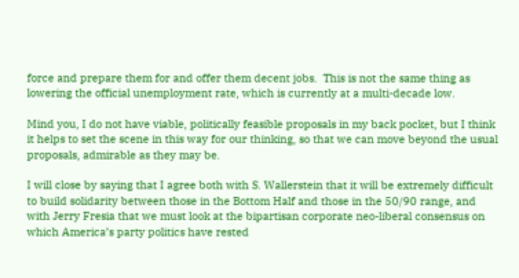force and prepare them for and offer them decent jobs.  This is not the same thing as lowering the official unemployment rate, which is currently at a multi-decade low.

Mind you, I do not have viable, politically feasible proposals in my back pocket, but I think it helps to set the scene in this way for our thinking, so that we can move beyond the usual proposals, admirable as they may be.

I will close by saying that I agree both with S. Wallerstein that it will be extremely difficult to build solidarity between those in the Bottom Half and those in the 50/90 range, and with Jerry Fresia that we must look at the bipartisan corporate neo-liberal consensus on which America’s party politics have rested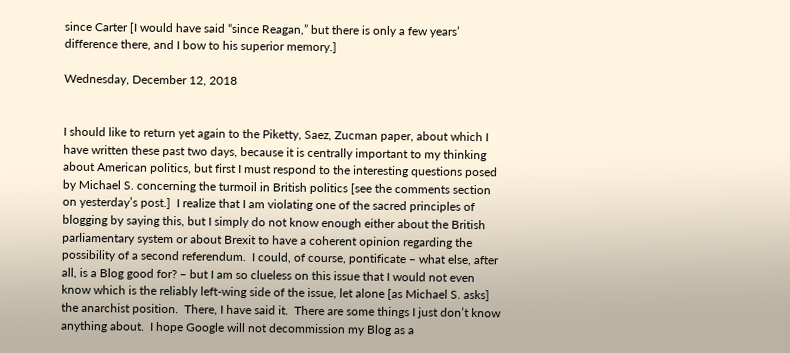since Carter [I would have said “since Reagan,” but there is only a few years’ difference there, and I bow to his superior memory.]

Wednesday, December 12, 2018


I should like to return yet again to the Piketty, Saez, Zucman paper, about which I have written these past two days, because it is centrally important to my thinking about American politics, but first I must respond to the interesting questions posed by Michael S. concerning the turmoil in British politics [see the comments section on yesterday’s post.]  I realize that I am violating one of the sacred principles of blogging by saying this, but I simply do not know enough either about the British parliamentary system or about Brexit to have a coherent opinion regarding the possibility of a second referendum.  I could, of course, pontificate – what else, after all, is a Blog good for? – but I am so clueless on this issue that I would not even know which is the reliably left-wing side of the issue, let alone [as Michael S. asks] the anarchist position.  There, I have said it.  There are some things I just don’t know anything about.  I hope Google will not decommission my Blog as a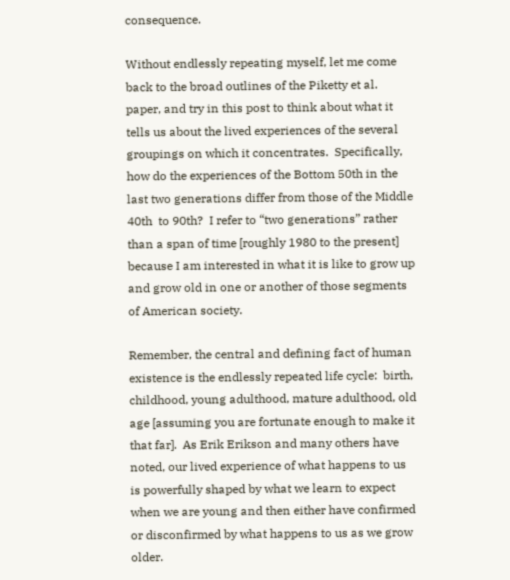consequence.

Without endlessly repeating myself, let me come back to the broad outlines of the Piketty et al. paper, and try in this post to think about what it tells us about the lived experiences of the several groupings on which it concentrates.  Specifically, how do the experiences of the Bottom 50th in the last two generations differ from those of the Middle 40th  to 90th?  I refer to “two generations” rather than a span of time [roughly 1980 to the present] because I am interested in what it is like to grow up and grow old in one or another of those segments of American society.

Remember, the central and defining fact of human existence is the endlessly repeated life cycle:  birth, childhood, young adulthood, mature adulthood, old age [assuming you are fortunate enough to make it that far].  As Erik Erikson and many others have noted, our lived experience of what happens to us is powerfully shaped by what we learn to expect when we are young and then either have confirmed or disconfirmed by what happens to us as we grow older.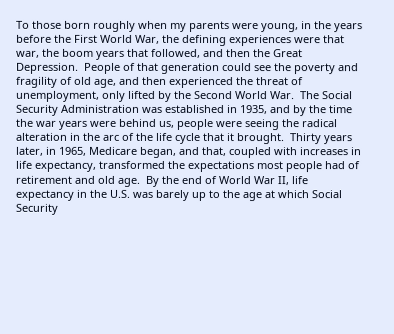To those born roughly when my parents were young, in the years before the First World War, the defining experiences were that war, the boom years that followed, and then the Great Depression.  People of that generation could see the poverty and fragility of old age, and then experienced the threat of unemployment, only lifted by the Second World War.  The Social Security Administration was established in 1935, and by the time the war years were behind us, people were seeing the radical alteration in the arc of the life cycle that it brought.  Thirty years later, in 1965, Medicare began, and that, coupled with increases in life expectancy, transformed the expectations most people had of retirement and old age.  By the end of World War II, life expectancy in the U.S. was barely up to the age at which Social Security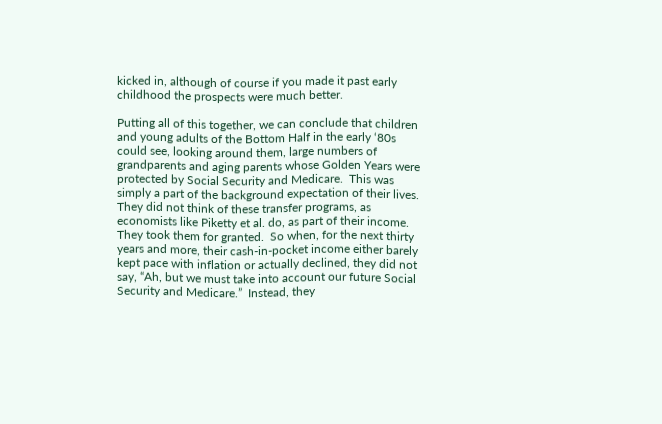kicked in, although of course if you made it past early childhood the prospects were much better.

Putting all of this together, we can conclude that children and young adults of the Bottom Half in the early ‘80s could see, looking around them, large numbers of grandparents and aging parents whose Golden Years were protected by Social Security and Medicare.  This was simply a part of the background expectation of their lives.  They did not think of these transfer programs, as economists like Piketty et al. do, as part of their income.  They took them for granted.  So when, for the next thirty years and more, their cash-in-pocket income either barely kept pace with inflation or actually declined, they did not say, “Ah, but we must take into account our future Social Security and Medicare.”  Instead, they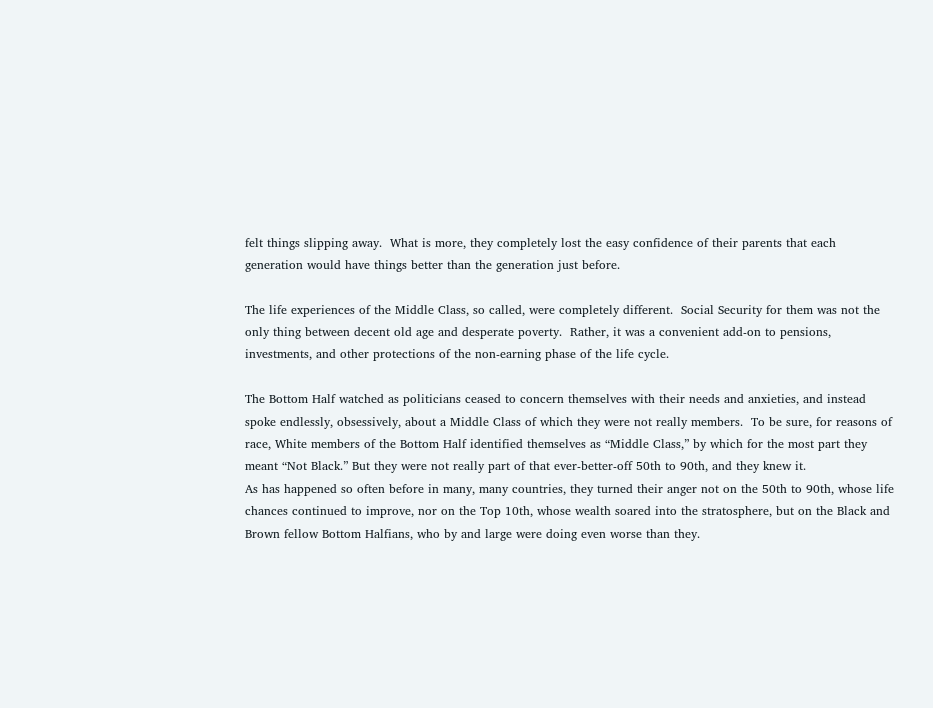felt things slipping away.  What is more, they completely lost the easy confidence of their parents that each generation would have things better than the generation just before.

The life experiences of the Middle Class, so called, were completely different.  Social Security for them was not the only thing between decent old age and desperate poverty.  Rather, it was a convenient add-on to pensions, investments, and other protections of the non-earning phase of the life cycle.

The Bottom Half watched as politicians ceased to concern themselves with their needs and anxieties, and instead spoke endlessly, obsessively, about a Middle Class of which they were not really members.  To be sure, for reasons of race, White members of the Bottom Half identified themselves as “Middle Class,” by which for the most part they meant “Not Black.” But they were not really part of that ever-better-off 50th to 90th, and they knew it.
As has happened so often before in many, many countries, they turned their anger not on the 50th to 90th, whose life chances continued to improve, nor on the Top 10th, whose wealth soared into the stratosphere, but on the Black and Brown fellow Bottom Halfians, who by and large were doing even worse than they.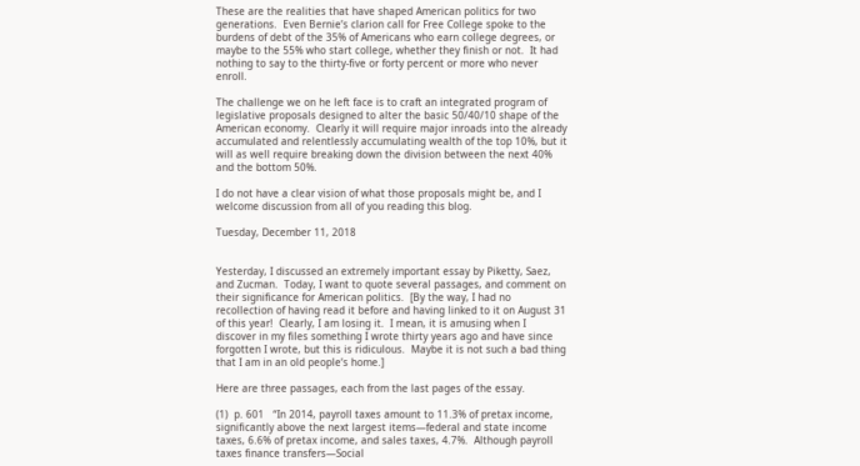These are the realities that have shaped American politics for two generations.  Even Bernie’s clarion call for Free College spoke to the burdens of debt of the 35% of Americans who earn college degrees, or maybe to the 55% who start college, whether they finish or not.  It had nothing to say to the thirty-five or forty percent or more who never enroll.

The challenge we on he left face is to craft an integrated program of legislative proposals designed to alter the basic 50/40/10 shape of the American economy.  Clearly it will require major inroads into the already accumulated and relentlessly accumulating wealth of the top 10%, but it will as well require breaking down the division between the next 40% and the bottom 50%.

I do not have a clear vision of what those proposals might be, and I welcome discussion from all of you reading this blog.

Tuesday, December 11, 2018


Yesterday, I discussed an extremely important essay by Piketty, Saez, and Zucman.  Today, I want to quote several passages, and comment on their significance for American politics.  [By the way, I had no recollection of having read it before and having linked to it on August 31 of this year!  Clearly, I am losing it.  I mean, it is amusing when I discover in my files something I wrote thirty years ago and have since forgotten I wrote, but this is ridiculous.  Maybe it is not such a bad thing that I am in an old people’s home.]

Here are three passages, each from the last pages of the essay.

(1)  p. 601   “In 2014, payroll taxes amount to 11.3% of pretax income, significantly above the next largest items—federal and state income taxes, 6.6% of pretax income, and sales taxes, 4.7%.  Although payroll taxes finance transfers—Social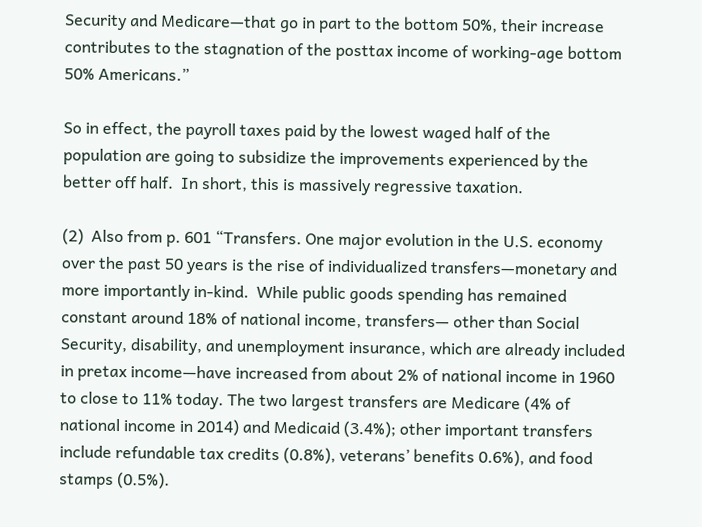Security and Medicare—that go in part to the bottom 50%, their increase contributes to the stagnation of the posttax income of working-age bottom 50% Americans.”

So in effect, the payroll taxes paid by the lowest waged half of the population are going to subsidize the improvements experienced by the better off half.  In short, this is massively regressive taxation.

(2)  Also from p. 601 “Transfers. One major evolution in the U.S. economy over the past 50 years is the rise of individualized transfers—monetary and more importantly in-kind.  While public goods spending has remained constant around 18% of national income, transfers— other than Social Security, disability, and unemployment insurance, which are already included in pretax income—have increased from about 2% of national income in 1960 to close to 11% today. The two largest transfers are Medicare (4% of national income in 2014) and Medicaid (3.4%); other important transfers include refundable tax credits (0.8%), veterans’ benefits 0.6%), and food stamps (0.5%).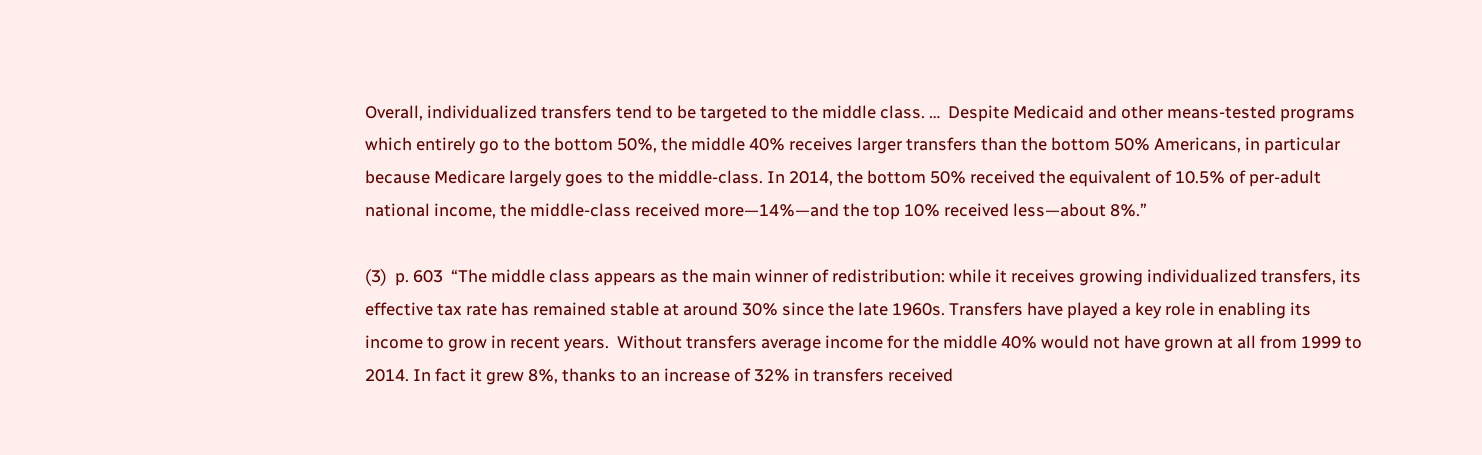Overall, individualized transfers tend to be targeted to the middle class. …  Despite Medicaid and other means-tested programs which entirely go to the bottom 50%, the middle 40% receives larger transfers than the bottom 50% Americans, in particular because Medicare largely goes to the middle-class. In 2014, the bottom 50% received the equivalent of 10.5% of per-adult national income, the middle-class received more—14%—and the top 10% received less—about 8%.”

(3)  p. 603  “The middle class appears as the main winner of redistribution: while it receives growing individualized transfers, its effective tax rate has remained stable at around 30% since the late 1960s. Transfers have played a key role in enabling its income to grow in recent years.  Without transfers average income for the middle 40% would not have grown at all from 1999 to 2014. In fact it grew 8%, thanks to an increase of 32% in transfers received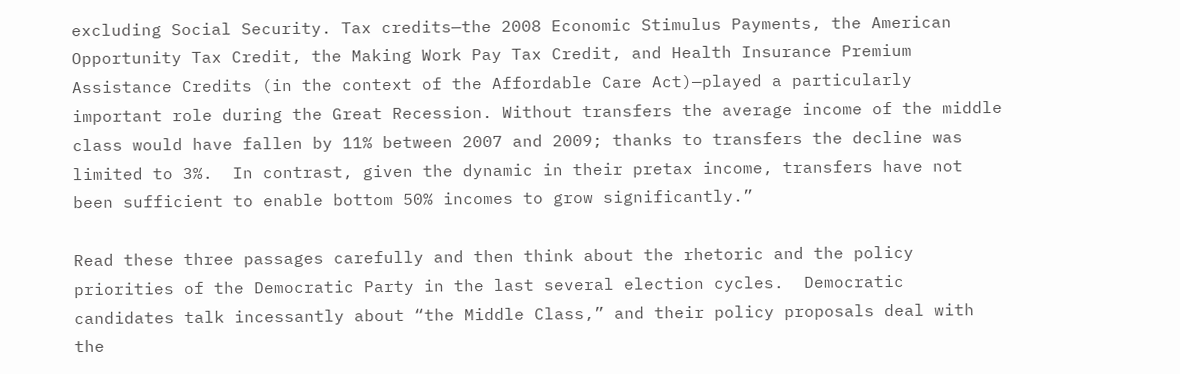excluding Social Security. Tax credits—the 2008 Economic Stimulus Payments, the American Opportunity Tax Credit, the Making Work Pay Tax Credit, and Health Insurance Premium Assistance Credits (in the context of the Affordable Care Act)—played a particularly important role during the Great Recession. Without transfers the average income of the middle class would have fallen by 11% between 2007 and 2009; thanks to transfers the decline was limited to 3%.  In contrast, given the dynamic in their pretax income, transfers have not been sufficient to enable bottom 50% incomes to grow significantly.”

Read these three passages carefully and then think about the rhetoric and the policy priorities of the Democratic Party in the last several election cycles.  Democratic candidates talk incessantly about “the Middle Class,” and their policy proposals deal with the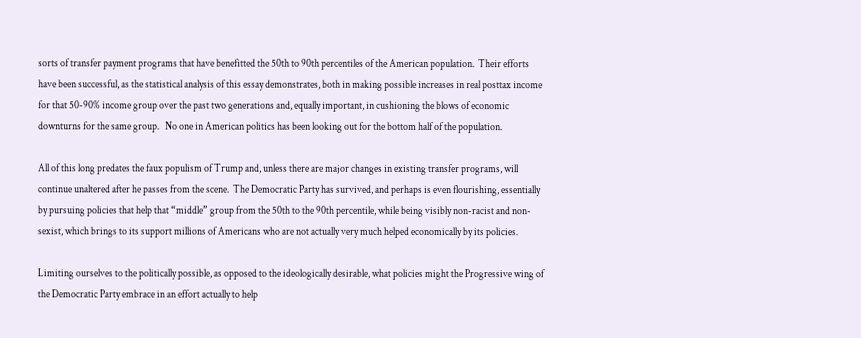sorts of transfer payment programs that have benefitted the 50th to 90th percentiles of the American population.  Their efforts have been successful, as the statistical analysis of this essay demonstrates, both in making possible increases in real posttax income for that 50-90% income group over the past two generations and, equally important, in cushioning the blows of economic downturns for the same group.   No one in American politics has been looking out for the bottom half of the population.

All of this long predates the faux populism of Trump and, unless there are major changes in existing transfer programs, will continue unaltered after he passes from the scene.  The Democratic Party has survived, and perhaps is even flourishing, essentially by pursuing policies that help that “middle” group from the 50th to the 90th percentile, while being visibly non-racist and non-sexist, which brings to its support millions of Americans who are not actually very much helped economically by its policies.

Limiting ourselves to the politically possible, as opposed to the ideologically desirable, what policies might the Progressive wing of the Democratic Party embrace in an effort actually to help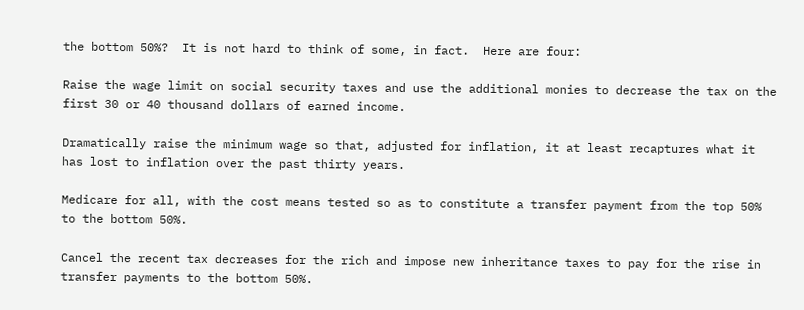the bottom 50%?  It is not hard to think of some, in fact.  Here are four:

Raise the wage limit on social security taxes and use the additional monies to decrease the tax on the first 30 or 40 thousand dollars of earned income.

Dramatically raise the minimum wage so that, adjusted for inflation, it at least recaptures what it has lost to inflation over the past thirty years.

Medicare for all, with the cost means tested so as to constitute a transfer payment from the top 50% to the bottom 50%.

Cancel the recent tax decreases for the rich and impose new inheritance taxes to pay for the rise in transfer payments to the bottom 50%.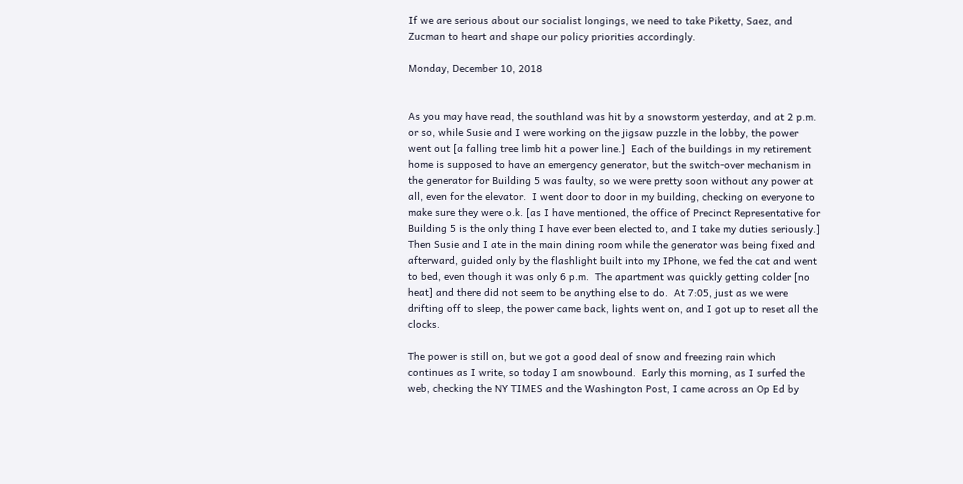If we are serious about our socialist longings, we need to take Piketty, Saez, and Zucman to heart and shape our policy priorities accordingly.

Monday, December 10, 2018


As you may have read, the southland was hit by a snowstorm yesterday, and at 2 p.m. or so, while Susie and I were working on the jigsaw puzzle in the lobby, the power went out [a falling tree limb hit a power line.]  Each of the buildings in my retirement home is supposed to have an emergency generator, but the switch-over mechanism in the generator for Building 5 was faulty, so we were pretty soon without any power at all, even for the elevator.  I went door to door in my building, checking on everyone to make sure they were o.k. [as I have mentioned, the office of Precinct Representative for Building 5 is the only thing I have ever been elected to, and I take my duties seriously.]  Then Susie and I ate in the main dining room while the generator was being fixed and afterward, guided only by the flashlight built into my IPhone, we fed the cat and went to bed, even though it was only 6 p.m.  The apartment was quickly getting colder [no heat] and there did not seem to be anything else to do.  At 7:05, just as we were drifting off to sleep, the power came back, lights went on, and I got up to reset all the clocks.

The power is still on, but we got a good deal of snow and freezing rain which continues as I write, so today I am snowbound.  Early this morning, as I surfed the web, checking the NY TIMES and the Washington Post, I came across an Op Ed by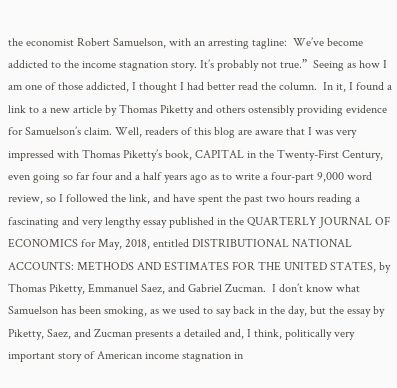the economist Robert Samuelson, with an arresting tagline:  We’ve become addicted to the income stagnation story. It’s probably not true.”  Seeing as how I am one of those addicted, I thought I had better read the column.  In it, I found a link to a new article by Thomas Piketty and others ostensibly providing evidence for Samuelson’s claim. Well, readers of this blog are aware that I was very impressed with Thomas Piketty’s book, CAPITAL in the Twenty-First Century, even going so far four and a half years ago as to write a four-part 9,000 word review, so I followed the link, and have spent the past two hours reading a fascinating and very lengthy essay published in the QUARTERLY JOURNAL OF ECONOMICS for May, 2018, entitled DISTRIBUTIONAL NATIONAL ACCOUNTS: METHODS AND ESTIMATES FOR THE UNITED STATES, by Thomas Piketty, Emmanuel Saez, and Gabriel Zucman.  I don’t know what Samuelson has been smoking, as we used to say back in the day, but the essay by Piketty, Saez, and Zucman presents a detailed and, I think, politically very important story of American income stagnation in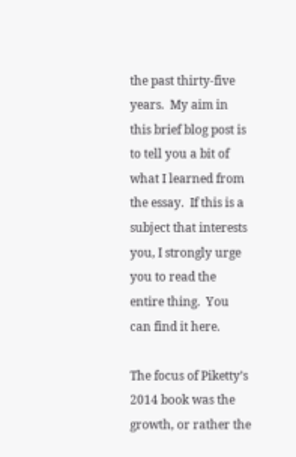the past thirty-five years.  My aim in this brief blog post is to tell you a bit of what I learned from the essay.  If this is a subject that interests you, I strongly urge you to read the entire thing.  You can find it here.

The focus of Piketty’s 2014 book was the growth, or rather the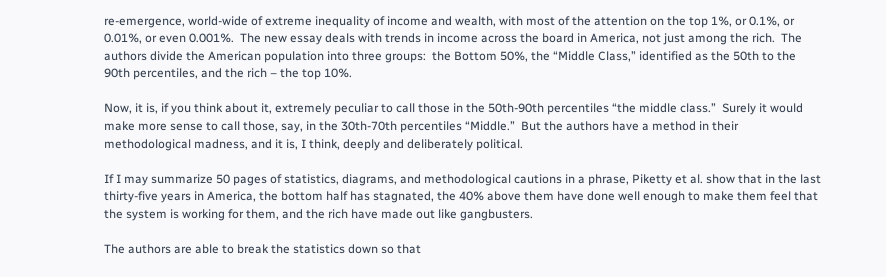re-emergence, world-wide of extreme inequality of income and wealth, with most of the attention on the top 1%, or 0.1%, or 0.01%, or even 0.001%.  The new essay deals with trends in income across the board in America, not just among the rich.  The authors divide the American population into three groups:  the Bottom 50%, the “Middle Class,” identified as the 50th to the 90th percentiles, and the rich – the top 10%.

Now, it is, if you think about it, extremely peculiar to call those in the 50th-90th percentiles “the middle class.”  Surely it would make more sense to call those, say, in the 30th-70th percentiles “Middle.”  But the authors have a method in their methodological madness, and it is, I think, deeply and deliberately political.

If I may summarize 50 pages of statistics, diagrams, and methodological cautions in a phrase, Piketty et al. show that in the last thirty-five years in America, the bottom half has stagnated, the 40% above them have done well enough to make them feel that the system is working for them, and the rich have made out like gangbusters.

The authors are able to break the statistics down so that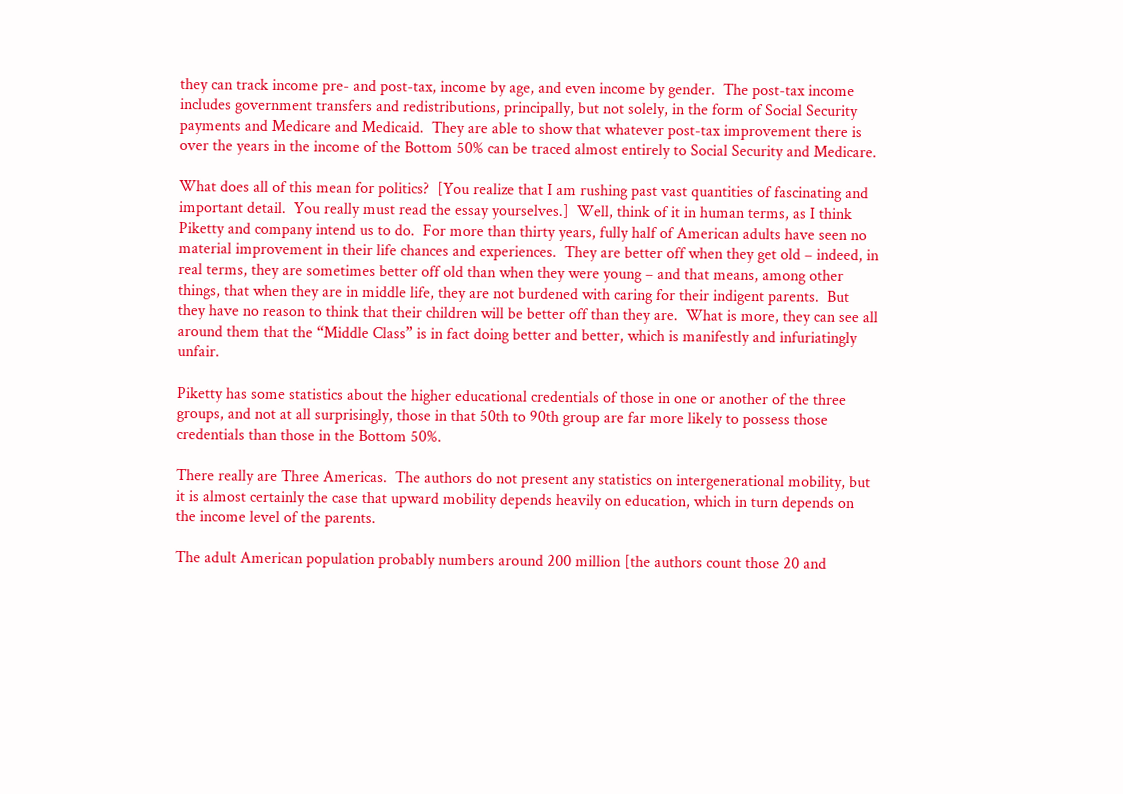they can track income pre- and post-tax, income by age, and even income by gender.  The post-tax income includes government transfers and redistributions, principally, but not solely, in the form of Social Security payments and Medicare and Medicaid.  They are able to show that whatever post-tax improvement there is over the years in the income of the Bottom 50% can be traced almost entirely to Social Security and Medicare.

What does all of this mean for politics?  [You realize that I am rushing past vast quantities of fascinating and important detail.  You really must read the essay yourselves.]  Well, think of it in human terms, as I think Piketty and company intend us to do.  For more than thirty years, fully half of American adults have seen no material improvement in their life chances and experiences.  They are better off when they get old – indeed, in real terms, they are sometimes better off old than when they were young – and that means, among other things, that when they are in middle life, they are not burdened with caring for their indigent parents.  But they have no reason to think that their children will be better off than they are.  What is more, they can see all around them that the “Middle Class” is in fact doing better and better, which is manifestly and infuriatingly unfair.

Piketty has some statistics about the higher educational credentials of those in one or another of the three groups, and not at all surprisingly, those in that 50th to 90th group are far more likely to possess those credentials than those in the Bottom 50%.

There really are Three Americas.  The authors do not present any statistics on intergenerational mobility, but it is almost certainly the case that upward mobility depends heavily on education, which in turn depends on the income level of the parents.

The adult American population probably numbers around 200 million [the authors count those 20 and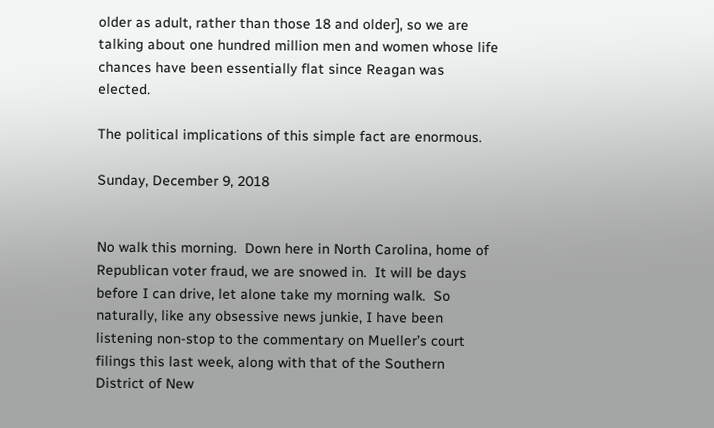older as adult, rather than those 18 and older], so we are talking about one hundred million men and women whose life chances have been essentially flat since Reagan was elected.

The political implications of this simple fact are enormous.

Sunday, December 9, 2018


No walk this morning.  Down here in North Carolina, home of Republican voter fraud, we are snowed in.  It will be days before I can drive, let alone take my morning walk.  So naturally, like any obsessive news junkie, I have been listening non-stop to the commentary on Mueller’s court filings this last week, along with that of the Southern District of New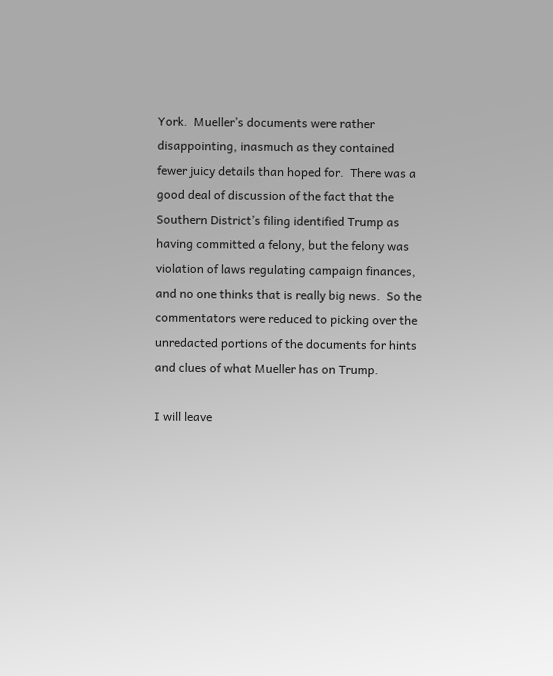York.  Mueller’s documents were rather disappointing, inasmuch as they contained fewer juicy details than hoped for.  There was a good deal of discussion of the fact that the Southern District’s filing identified Trump as having committed a felony, but the felony was violation of laws regulating campaign finances, and no one thinks that is really big news.  So the commentators were reduced to picking over the unredacted portions of the documents for hints and clues of what Mueller has on Trump.

I will leave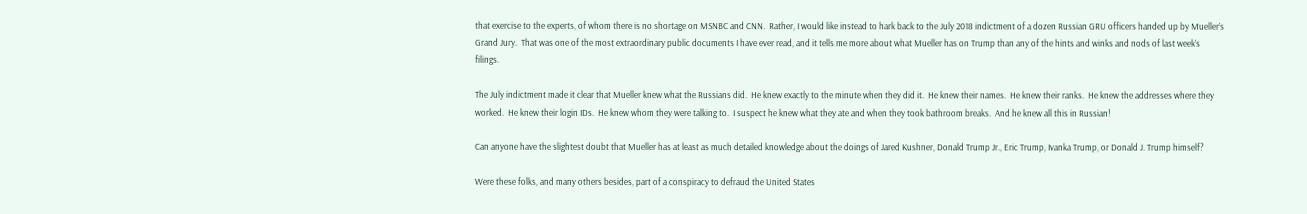that exercise to the experts, of whom there is no shortage on MSNBC and CNN.  Rather, I would like instead to hark back to the July 2018 indictment of a dozen Russian GRU officers handed up by Mueller’s Grand Jury.  That was one of the most extraordinary public documents I have ever read, and it tells me more about what Mueller has on Trump than any of the hints and winks and nods of last week’s filings.

The July indictment made it clear that Mueller knew what the Russians did.  He knew exactly to the minute when they did it.  He knew their names.  He knew their ranks.  He knew the addresses where they worked.  He knew their login IDs.  He knew whom they were talking to.  I suspect he knew what they ate and when they took bathroom breaks.  And he knew all this in Russian!

Can anyone have the slightest doubt that Mueller has at least as much detailed knowledge about the doings of Jared Kushner, Donald Trump Jr., Eric Trump, Ivanka Trump, or Donald J. Trump himself?

Were these folks, and many others besides, part of a conspiracy to defraud the United States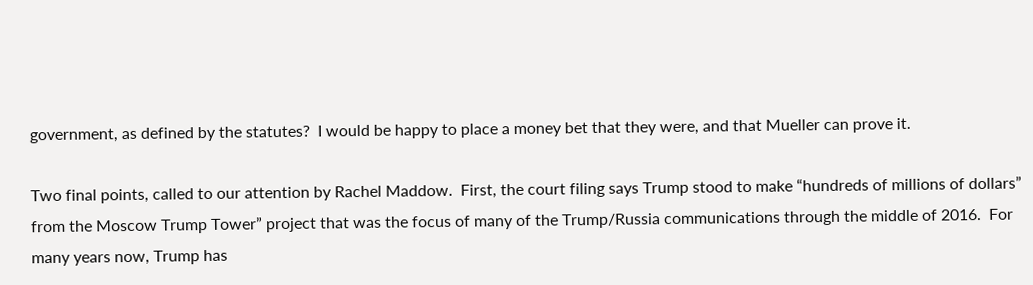government, as defined by the statutes?  I would be happy to place a money bet that they were, and that Mueller can prove it.

Two final points, called to our attention by Rachel Maddow.  First, the court filing says Trump stood to make “hundreds of millions of dollars” from the Moscow Trump Tower” project that was the focus of many of the Trump/Russia communications through the middle of 2016.  For many years now, Trump has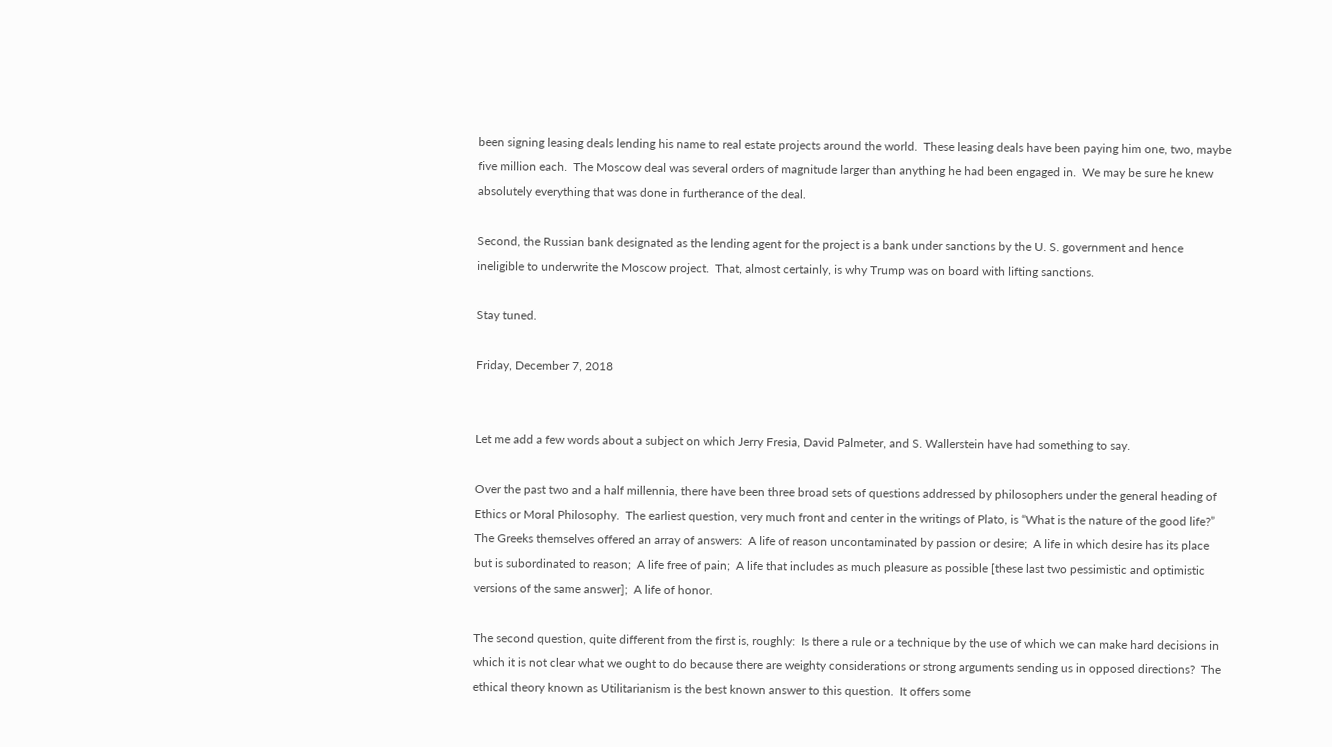been signing leasing deals lending his name to real estate projects around the world.  These leasing deals have been paying him one, two, maybe five million each.  The Moscow deal was several orders of magnitude larger than anything he had been engaged in.  We may be sure he knew absolutely everything that was done in furtherance of the deal.

Second, the Russian bank designated as the lending agent for the project is a bank under sanctions by the U. S. government and hence ineligible to underwrite the Moscow project.  That, almost certainly, is why Trump was on board with lifting sanctions.

Stay tuned.

Friday, December 7, 2018


Let me add a few words about a subject on which Jerry Fresia, David Palmeter, and S. Wallerstein have had something to say.

Over the past two and a half millennia, there have been three broad sets of questions addressed by philosophers under the general heading of Ethics or Moral Philosophy.  The earliest question, very much front and center in the writings of Plato, is “What is the nature of the good life?”  The Greeks themselves offered an array of answers:  A life of reason uncontaminated by passion or desire;  A life in which desire has its place but is subordinated to reason;  A life free of pain;  A life that includes as much pleasure as possible [these last two pessimistic and optimistic versions of the same answer];  A life of honor.

The second question, quite different from the first is, roughly:  Is there a rule or a technique by the use of which we can make hard decisions in which it is not clear what we ought to do because there are weighty considerations or strong arguments sending us in opposed directions?  The ethical theory known as Utilitarianism is the best known answer to this question.  It offers some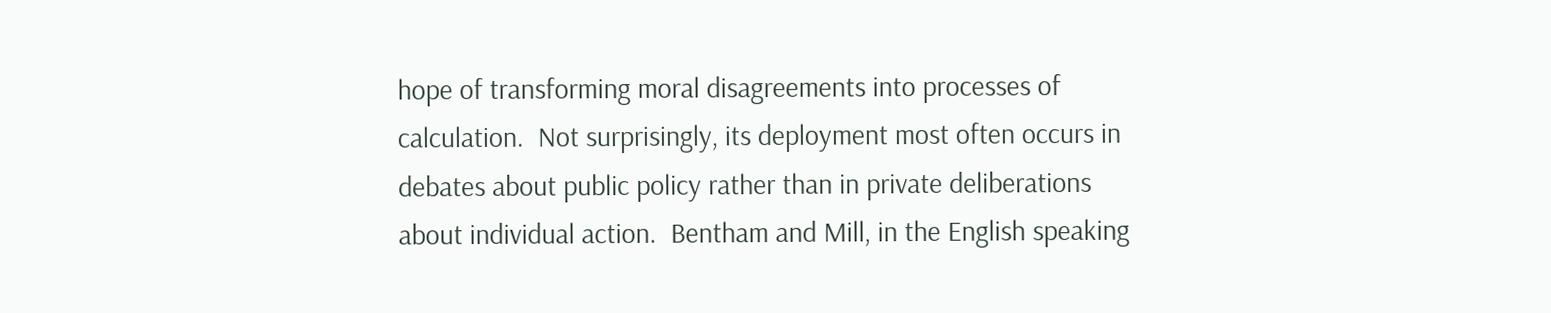hope of transforming moral disagreements into processes of calculation.  Not surprisingly, its deployment most often occurs in debates about public policy rather than in private deliberations about individual action.  Bentham and Mill, in the English speaking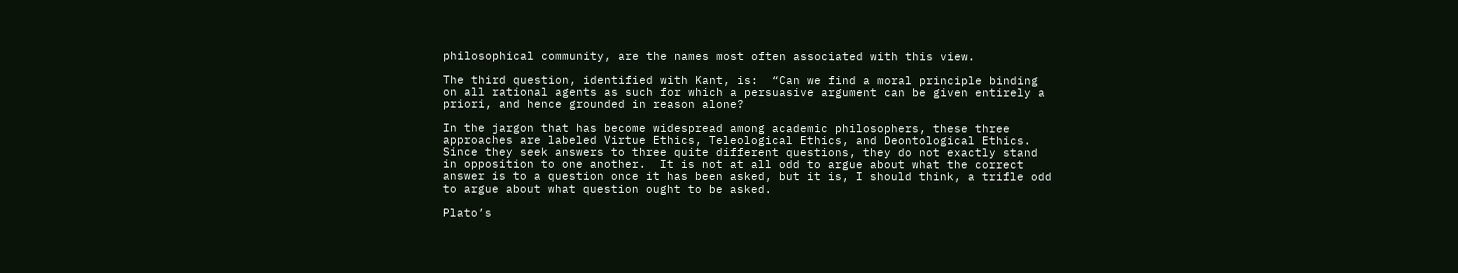philosophical community, are the names most often associated with this view.

The third question, identified with Kant, is:  “Can we find a moral principle binding on all rational agents as such for which a persuasive argument can be given entirely a priori, and hence grounded in reason alone?

In the jargon that has become widespread among academic philosophers, these three approaches are labeled Virtue Ethics, Teleological Ethics, and Deontological Ethics.  Since they seek answers to three quite different questions, they do not exactly stand in opposition to one another.  It is not at all odd to argue about what the correct answer is to a question once it has been asked, but it is, I should think, a trifle odd to argue about what question ought to be asked.

Plato’s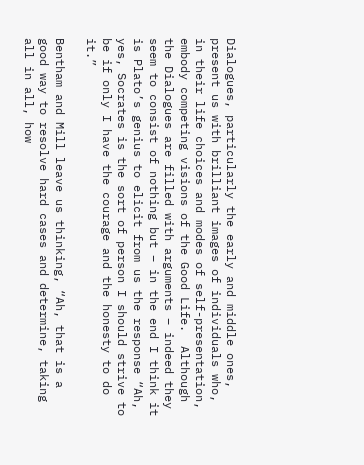Dialogues, particularly the early and middle ones, present us with brilliant images of individuals who, in their life choices and modes of self-presentation, embody competing visions of the Good Life.  Although the Dialogues are filled with arguments – indeed they seem to consist of nothing but – in the end I think it is Plato’s genius to elicit from us the response “Ah, yes, Socrates is the sort of person I should strive to be if only I have the courage and the honesty to do it.”

Bentham and Mill leave us thinking, “Ah, that is a good way to resolve hard cases and determine, taking all in all, how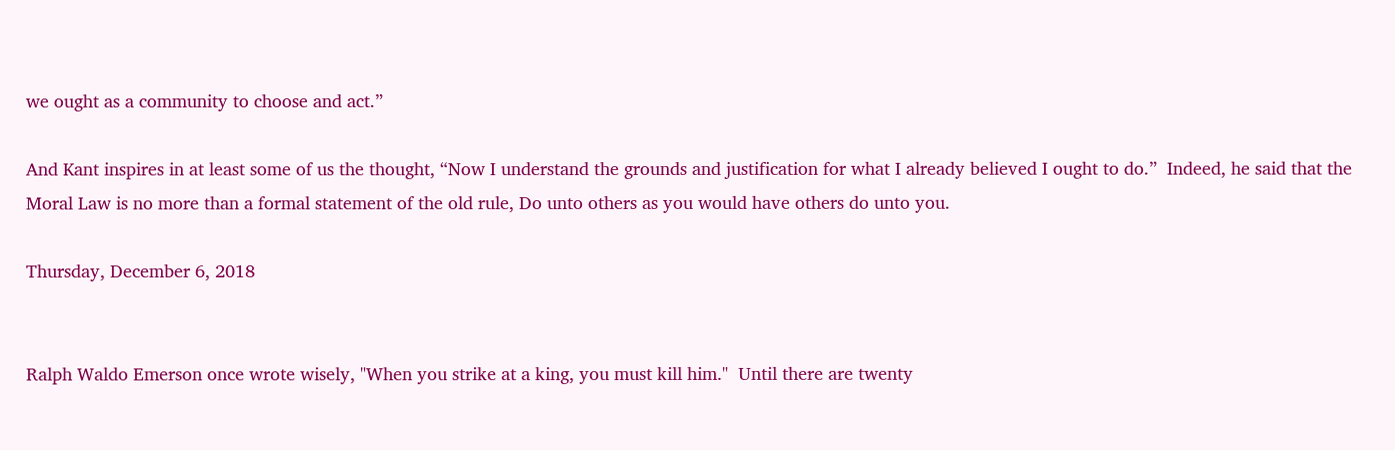we ought as a community to choose and act.”

And Kant inspires in at least some of us the thought, “Now I understand the grounds and justification for what I already believed I ought to do.”  Indeed, he said that the Moral Law is no more than a formal statement of the old rule, Do unto others as you would have others do unto you.

Thursday, December 6, 2018


Ralph Waldo Emerson once wrote wisely, "When you strike at a king, you must kill him."  Until there are twenty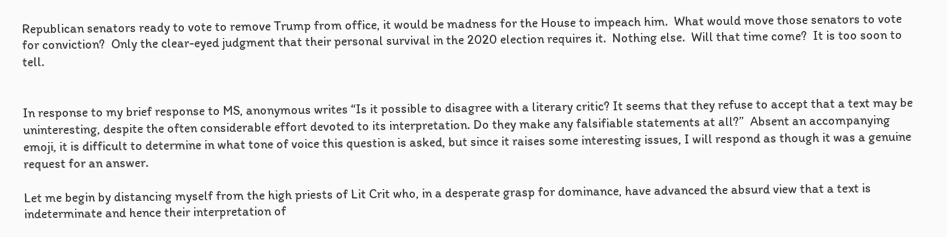Republican senators ready to vote to remove Trump from office, it would be madness for the House to impeach him.  What would move those senators to vote for conviction?  Only the clear-eyed judgment that their personal survival in the 2020 election requires it.  Nothing else.  Will that time come?  It is too soon to tell.


In response to my brief response to MS, anonymous writes “Is it possible to disagree with a literary critic? It seems that they refuse to accept that a text may be uninteresting, despite the often considerable effort devoted to its interpretation. Do they make any falsifiable statements at all?”  Absent an accompanying emoji, it is difficult to determine in what tone of voice this question is asked, but since it raises some interesting issues, I will respond as though it was a genuine request for an answer.

Let me begin by distancing myself from the high priests of Lit Crit who, in a desperate grasp for dominance, have advanced the absurd view that a text is indeterminate and hence their interpretation of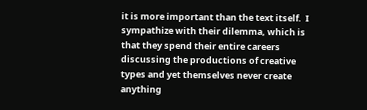it is more important than the text itself.  I sympathize with their dilemma, which is that they spend their entire careers discussing the productions of creative types and yet themselves never create anything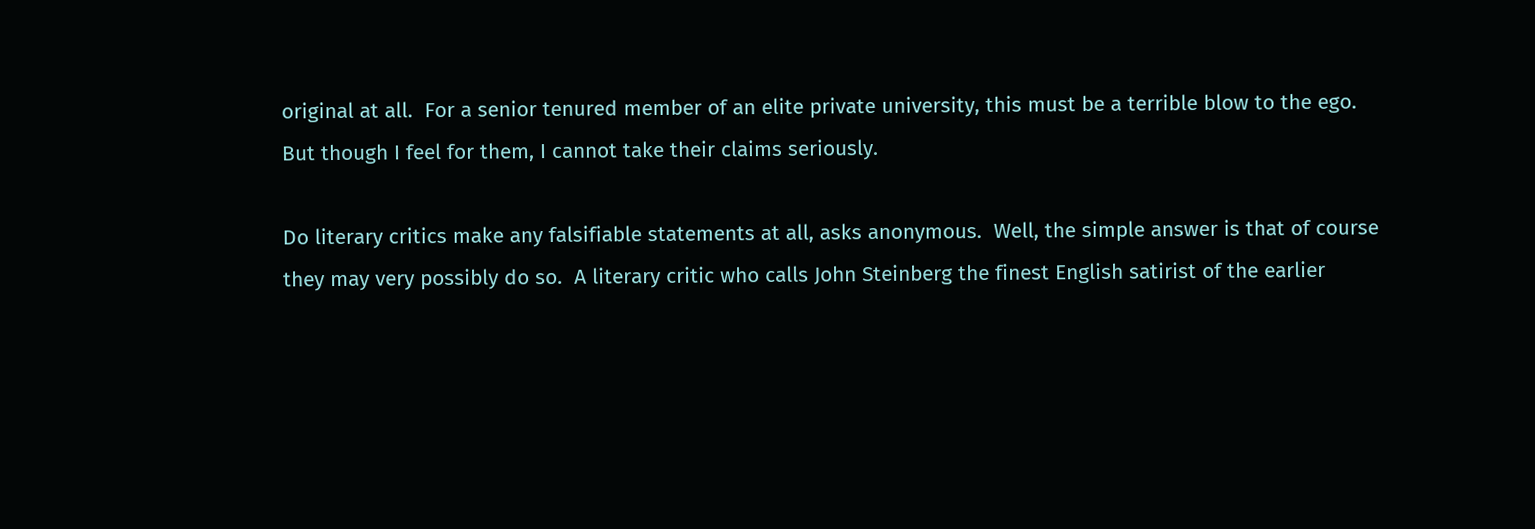original at all.  For a senior tenured member of an elite private university, this must be a terrible blow to the ego.  But though I feel for them, I cannot take their claims seriously.

Do literary critics make any falsifiable statements at all, asks anonymous.  Well, the simple answer is that of course they may very possibly do so.  A literary critic who calls John Steinberg the finest English satirist of the earlier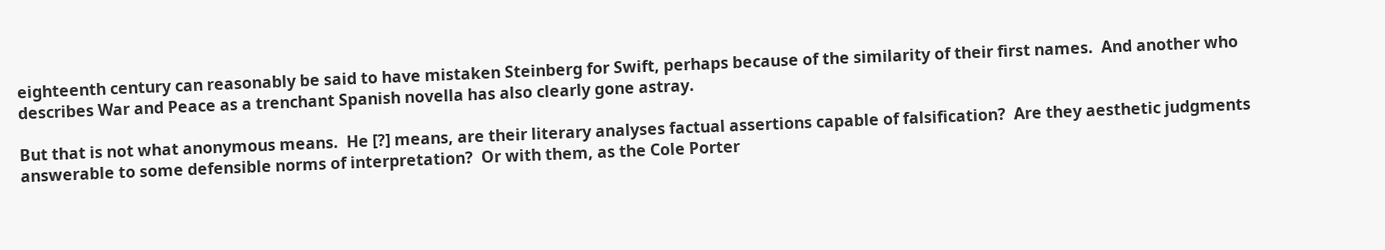eighteenth century can reasonably be said to have mistaken Steinberg for Swift, perhaps because of the similarity of their first names.  And another who describes War and Peace as a trenchant Spanish novella has also clearly gone astray.

But that is not what anonymous means.  He [?] means, are their literary analyses factual assertions capable of falsification?  Are they aesthetic judgments answerable to some defensible norms of interpretation?  Or with them, as the Cole Porter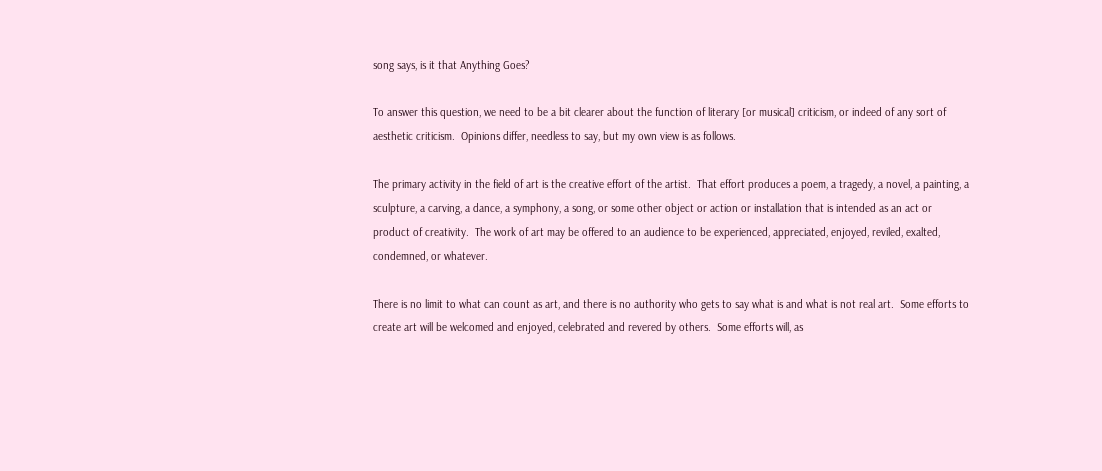song says, is it that Anything Goes?

To answer this question, we need to be a bit clearer about the function of literary [or musical] criticism, or indeed of any sort of aesthetic criticism.  Opinions differ, needless to say, but my own view is as follows.

The primary activity in the field of art is the creative effort of the artist.  That effort produces a poem, a tragedy, a novel, a painting, a sculpture, a carving, a dance, a symphony, a song, or some other object or action or installation that is intended as an act or product of creativity.  The work of art may be offered to an audience to be experienced, appreciated, enjoyed, reviled, exalted, condemned, or whatever.

There is no limit to what can count as art, and there is no authority who gets to say what is and what is not real art.  Some efforts to create art will be welcomed and enjoyed, celebrated and revered by others.  Some efforts will, as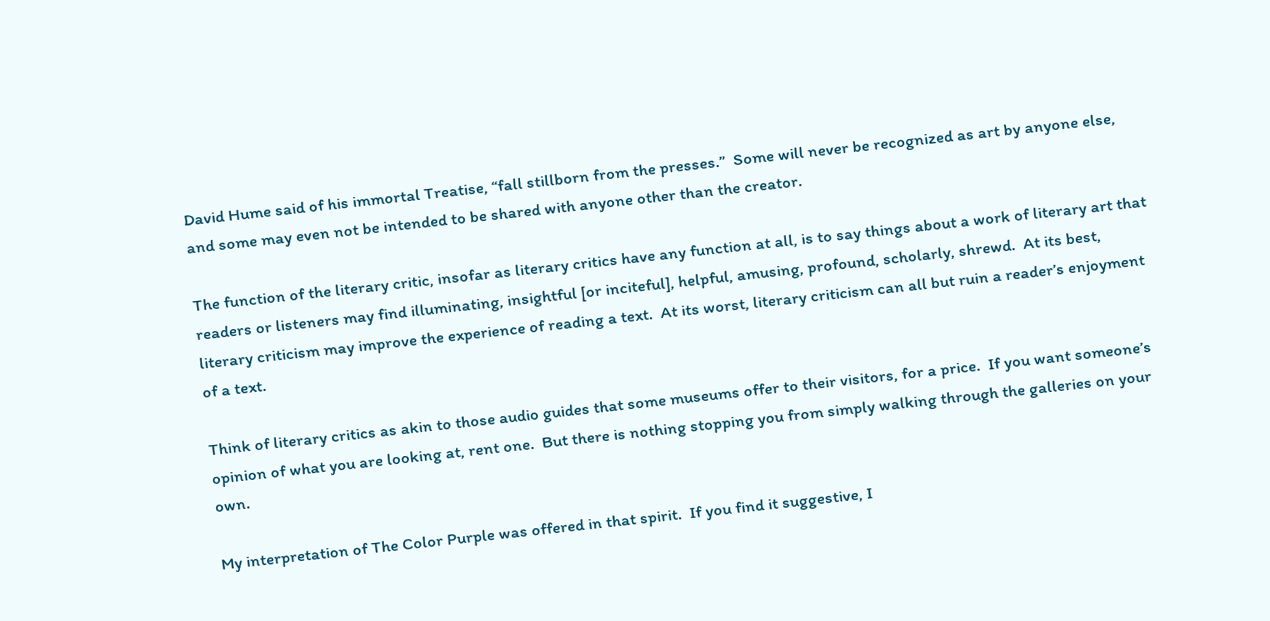David Hume said of his immortal Treatise, “fall stillborn from the presses.”  Some will never be recognized as art by anyone else, and some may even not be intended to be shared with anyone other than the creator.

The function of the literary critic, insofar as literary critics have any function at all, is to say things about a work of literary art that readers or listeners may find illuminating, insightful [or inciteful], helpful, amusing, profound, scholarly, shrewd.  At its best, literary criticism may improve the experience of reading a text.  At its worst, literary criticism can all but ruin a reader’s enjoyment of a text.

Think of literary critics as akin to those audio guides that some museums offer to their visitors, for a price.  If you want someone’s opinion of what you are looking at, rent one.  But there is nothing stopping you from simply walking through the galleries on your own.

My interpretation of The Color Purple was offered in that spirit.  If you find it suggestive, I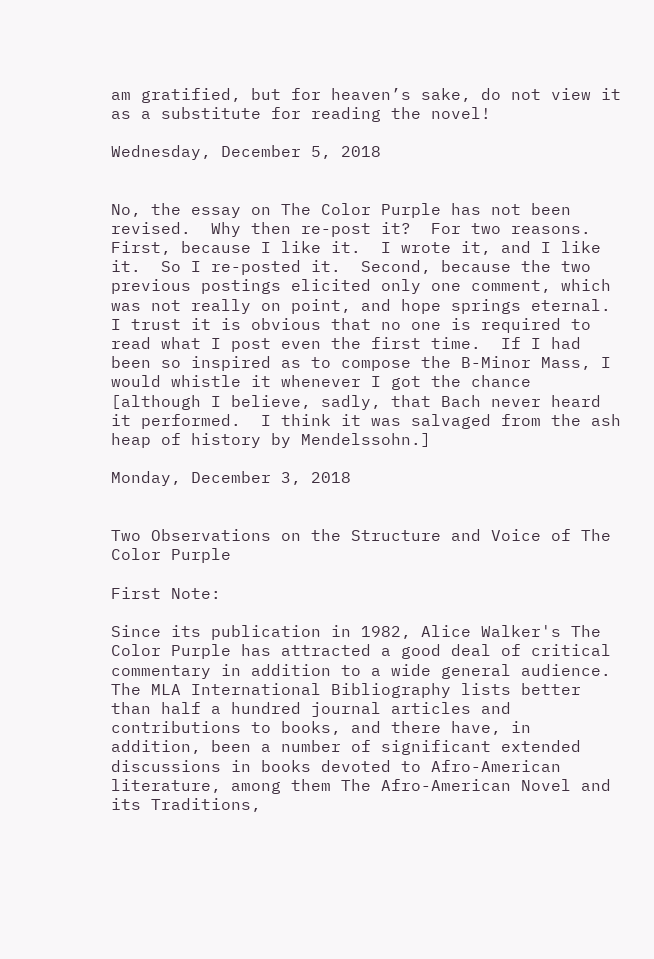am gratified, but for heaven’s sake, do not view it as a substitute for reading the novel!

Wednesday, December 5, 2018


No, the essay on The Color Purple has not been revised.  Why then re-post it?  For two reasons.  First, because I like it.  I wrote it, and I like it.  So I re-posted it.  Second, because the two previous postings elicited only one comment, which was not really on point, and hope springs eternal.  I trust it is obvious that no one is required to read what I post even the first time.  If I had been so inspired as to compose the B-Minor Mass, I would whistle it whenever I got the chance [although I believe, sadly, that Bach never heard it performed.  I think it was salvaged from the ash heap of history by Mendelssohn.]

Monday, December 3, 2018


Two Observations on the Structure and Voice of The Color Purple

First Note:

Since its publication in 1982, Alice Walker's The Color Purple has attracted a good deal of critical commentary in addition to a wide general audience.  The MLA International Bibliography lists better than half a hundred journal articles and contributions to books, and there have, in addition, been a number of significant extended discussions in books devoted to Afro-American literature, among them The Afro-American Novel and its Traditions,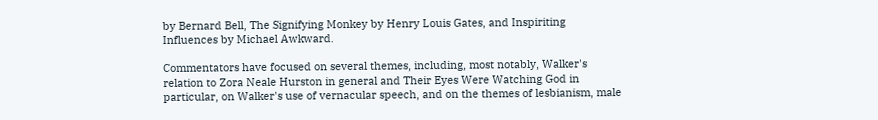by Bernard Bell, The Signifying Monkey by Henry Louis Gates, and Inspiriting Influences by Michael Awkward.

Commentators have focused on several themes, including, most notably, Walker's relation to Zora Neale Hurston in general and Their Eyes Were Watching God in particular, on Walker's use of vernacular speech, and on the themes of lesbianism, male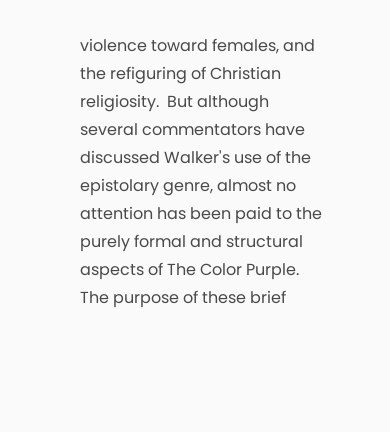violence toward females, and the refiguring of Christian religiosity.  But although several commentators have discussed Walker's use of the epistolary genre, almost no attention has been paid to the purely formal and structural aspects of The Color Purple.  The purpose of these brief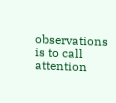observations is to call attention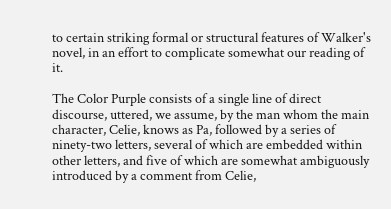to certain striking formal or structural features of Walker's novel, in an effort to complicate somewhat our reading of it.

The Color Purple consists of a single line of direct discourse, uttered, we assume, by the man whom the main character, Celie, knows as Pa, followed by a series of ninety-two letters, several of which are embedded within other letters, and five of which are somewhat ambiguously introduced by a comment from Celie,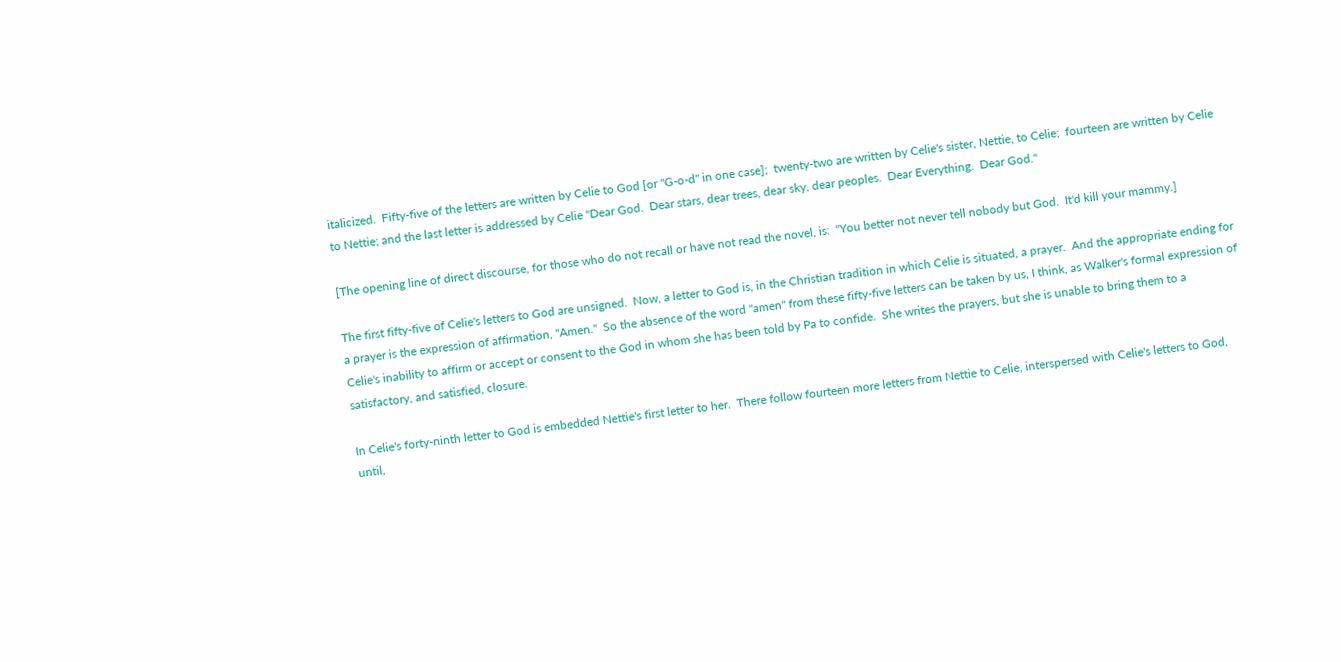italicized.  Fifty-five of the letters are written by Celie to God [or "G-o-d" in one case];  twenty-two are written by Celie's sister, Nettie, to Celie;  fourteen are written by Celie to Nettie; and the last letter is addressed by Celie "Dear God.  Dear stars, dear trees, dear sky, dear peoples.  Dear Everything.  Dear God."

[The opening line of direct discourse, for those who do not recall or have not read the novel, is:  "You better not never tell nobody but God.  It'd kill your mammy.]

The first fifty-five of Celie's letters to God are unsigned.  Now, a letter to God is, in the Christian tradition in which Celie is situated, a prayer.  And the appropriate ending for a prayer is the expression of affirmation, "Amen."  So the absence of the word "amen" from these fifty-five letters can be taken by us, I think, as Walker's formal expression of Celie's inability to affirm or accept or consent to the God in whom she has been told by Pa to confide.  She writes the prayers, but she is unable to bring them to a satisfactory, and satisfied, closure.

In Celie's forty-ninth letter to God is embedded Nettie's first letter to her.  There follow fourteen more letters from Nettie to Celie, interspersed with Celie's letters to God, until,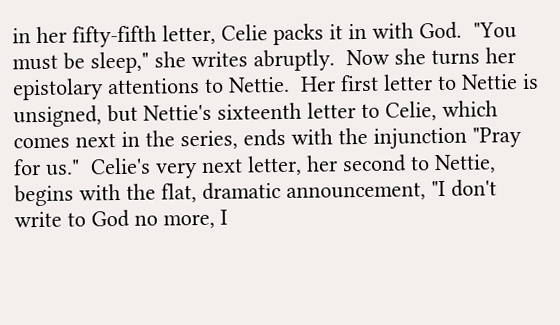in her fifty-fifth letter, Celie packs it in with God.  "You must be sleep," she writes abruptly.  Now she turns her epistolary attentions to Nettie.  Her first letter to Nettie is unsigned, but Nettie's sixteenth letter to Celie, which comes next in the series, ends with the injunction "Pray for us."  Celie's very next letter, her second to Nettie, begins with the flat, dramatic announcement, "I don't write to God no more, I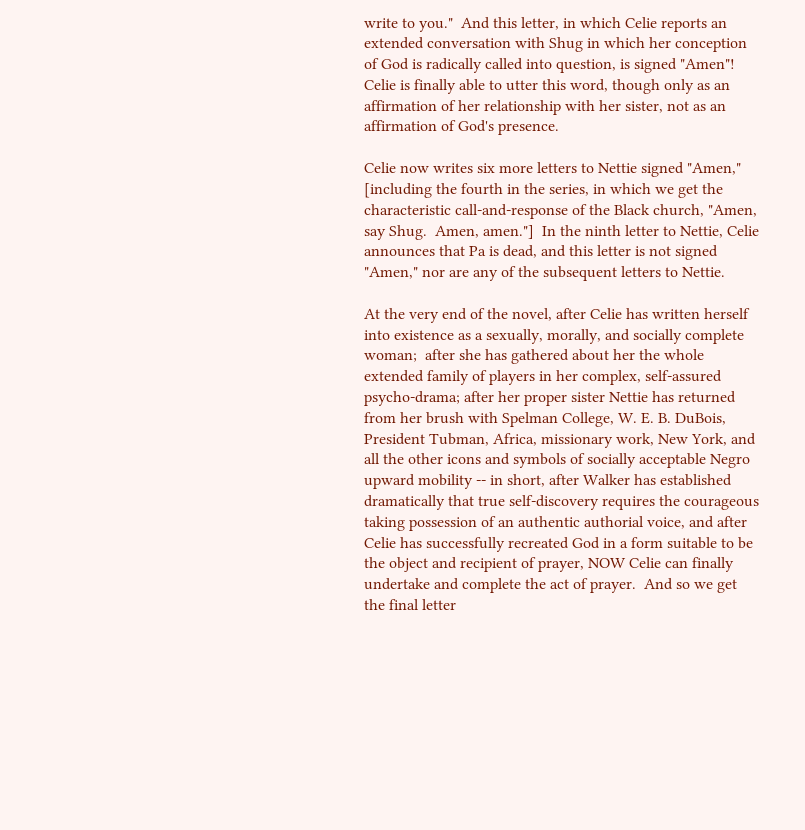write to you."  And this letter, in which Celie reports an extended conversation with Shug in which her conception of God is radically called into question, is signed "Amen"!  Celie is finally able to utter this word, though only as an affirmation of her relationship with her sister, not as an affirmation of God's presence.

Celie now writes six more letters to Nettie signed "Amen," [including the fourth in the series, in which we get the characteristic call-and-response of the Black church, "Amen, say Shug.  Amen, amen."]  In the ninth letter to Nettie, Celie announces that Pa is dead, and this letter is not signed "Amen," nor are any of the subsequent letters to Nettie.

At the very end of the novel, after Celie has written herself into existence as a sexually, morally, and socially complete woman;  after she has gathered about her the whole extended family of players in her complex, self-assured psycho-drama; after her proper sister Nettie has returned from her brush with Spelman College, W. E. B. DuBois, President Tubman, Africa, missionary work, New York, and all the other icons and symbols of socially acceptable Negro upward mobility -- in short, after Walker has established dramatically that true self-discovery requires the courageous taking possession of an authentic authorial voice, and after Celie has successfully recreated God in a form suitable to be the object and recipient of prayer, NOW Celie can finally undertake and complete the act of prayer.  And so we get the final letter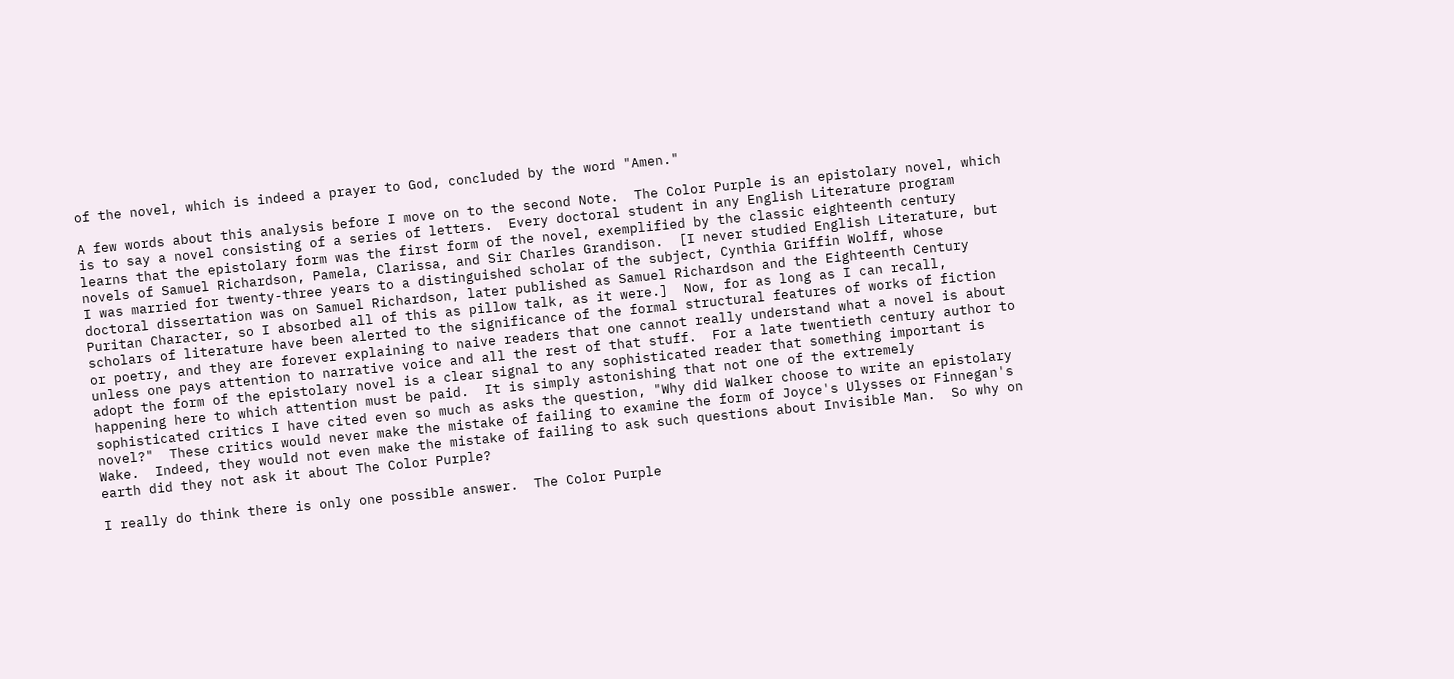of the novel, which is indeed a prayer to God, concluded by the word "Amen."

A few words about this analysis before I move on to the second Note.  The Color Purple is an epistolary novel, which is to say a novel consisting of a series of letters.  Every doctoral student in any English Literature program learns that the epistolary form was the first form of the novel, exemplified by the classic eighteenth century novels of Samuel Richardson, Pamela, Clarissa, and Sir Charles Grandison.  [I never studied English Literature, but I was married for twenty-three years to a distinguished scholar of the subject, Cynthia Griffin Wolff, whose doctoral dissertation was on Samuel Richardson, later published as Samuel Richardson and the Eighteenth Century Puritan Character, so I absorbed all of this as pillow talk, as it were.]  Now, for as long as I can recall, scholars of literature have been alerted to the significance of the formal structural features of works of fiction or poetry, and they are forever explaining to naive readers that one cannot really understand what a novel is about unless one pays attention to narrative voice and all the rest of that stuff.  For a late twentieth century author to adopt the form of the epistolary novel is a clear signal to any sophisticated reader that something important is happening here to which attention must be paid.  It is simply astonishing that not one of the extremely sophisticated critics I have cited even so much as asks the question, "Why did Walker choose to write an epistolary novel?"  These critics would never make the mistake of failing to examine the form of Joyce's Ulysses or Finnegan's Wake.  Indeed, they would not even make the mistake of failing to ask such questions about Invisible Man.  So why on earth did they not ask it about The Color Purple?

I really do think there is only one possible answer.  The Color Purple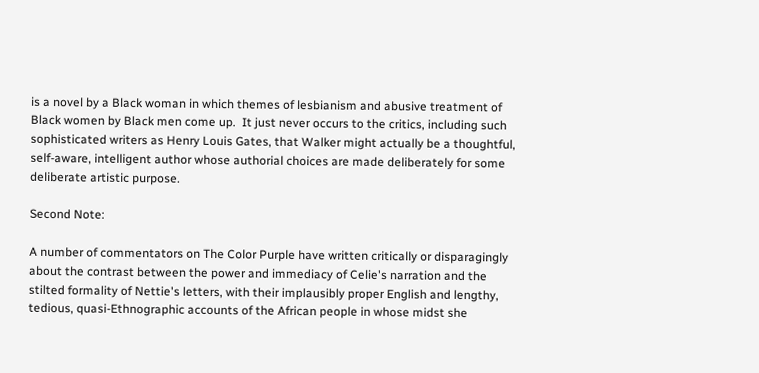is a novel by a Black woman in which themes of lesbianism and abusive treatment of Black women by Black men come up.  It just never occurs to the critics, including such sophisticated writers as Henry Louis Gates, that Walker might actually be a thoughtful, self-aware, intelligent author whose authorial choices are made deliberately for some deliberate artistic purpose.

Second Note:

A number of commentators on The Color Purple have written critically or disparagingly about the contrast between the power and immediacy of Celie's narration and the stilted formality of Nettie's letters, with their implausibly proper English and lengthy, tedious, quasi-Ethnographic accounts of the African people in whose midst she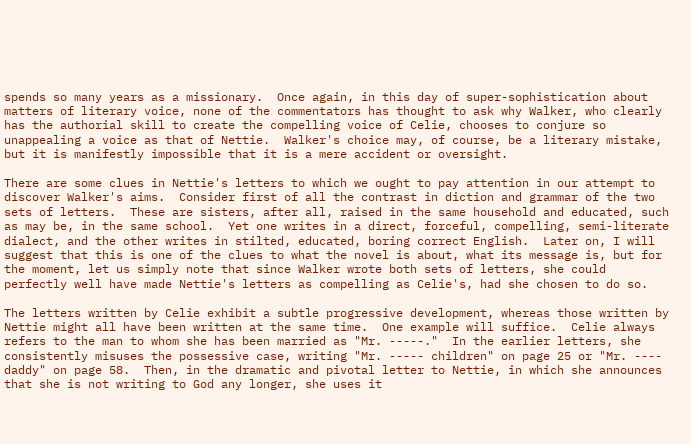spends so many years as a missionary.  Once again, in this day of super-sophistication about matters of literary voice, none of the commentators has thought to ask why Walker, who clearly has the authorial skill to create the compelling voice of Celie, chooses to conjure so unappealing a voice as that of Nettie.  Walker's choice may, of course, be a literary mistake, but it is manifestly impossible that it is a mere accident or oversight.

There are some clues in Nettie's letters to which we ought to pay attention in our attempt to discover Walker's aims.  Consider first of all the contrast in diction and grammar of the two sets of letters.  These are sisters, after all, raised in the same household and educated, such as may be, in the same school.  Yet one writes in a direct, forceful, compelling, semi-literate dialect, and the other writes in stilted, educated, boring correct English.  Later on, I will suggest that this is one of the clues to what the novel is about, what its message is, but for the moment, let us simply note that since Walker wrote both sets of letters, she could perfectly well have made Nettie's letters as compelling as Celie's, had she chosen to do so.

The letters written by Celie exhibit a subtle progressive development, whereas those written by Nettie might all have been written at the same time.  One example will suffice.  Celie always refers to the man to whom she has been married as "Mr. -----."  In the earlier letters, she consistently misuses the possessive case, writing "Mr. ----- children" on page 25 or "Mr. ---- daddy" on page 58.  Then, in the dramatic and pivotal letter to Nettie, in which she announces that she is not writing to God any longer, she uses it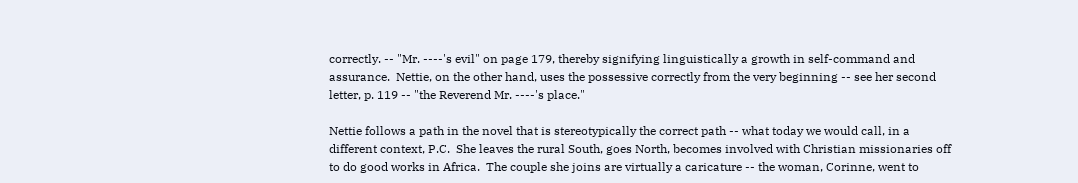correctly. -- "Mr. ----'s evil" on page 179, thereby signifying linguistically a growth in self-command and assurance.  Nettie, on the other hand, uses the possessive correctly from the very beginning -- see her second letter, p. 119 -- "the Reverend Mr. ----'s place."

Nettie follows a path in the novel that is stereotypically the correct path -- what today we would call, in a different context, P.C.  She leaves the rural South, goes North, becomes involved with Christian missionaries off to do good works in Africa.  The couple she joins are virtually a caricature -- the woman, Corinne, went to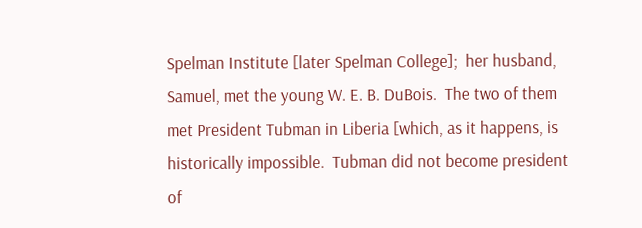Spelman Institute [later Spelman College];  her husband, Samuel, met the young W. E. B. DuBois.  The two of them met President Tubman in Liberia [which, as it happens, is historically impossible.  Tubman did not become president of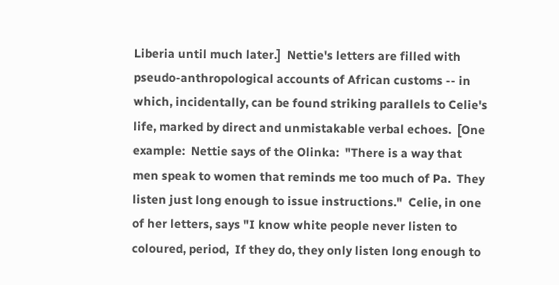Liberia until much later.]  Nettie's letters are filled with pseudo-anthropological accounts of African customs -- in which, incidentally, can be found striking parallels to Celie's life, marked by direct and unmistakable verbal echoes.  [One example:  Nettie says of the Olinka:  "There is a way that men speak to women that reminds me too much of Pa.  They listen just long enough to issue instructions."  Celie, in one of her letters, says "I know white people never listen to coloured, period,  If they do, they only listen long enough to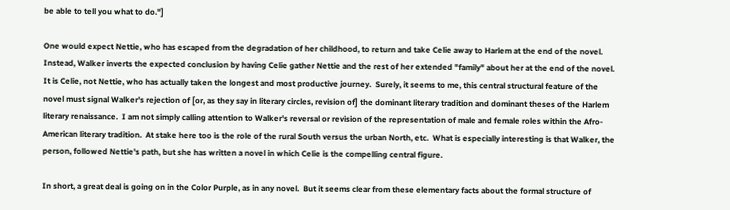be able to tell you what to do."]

One would expect Nettie, who has escaped from the degradation of her childhood, to return and take Celie away to Harlem at the end of the novel.  Instead, Walker inverts the expected conclusion by having Celie gather Nettie and the rest of her extended "family" about her at the end of the novel.  It is Celie, not Nettie, who has actually taken the longest and most productive journey.  Surely, it seems to me, this central structural feature of the novel must signal Walker's rejection of [or, as they say in literary circles, revision of] the dominant literary tradition and dominant theses of the Harlem literary renaissance.  I am not simply calling attention to Walker's reversal or revision of the representation of male and female roles within the Afro-American literary tradition.  At stake here too is the role of the rural South versus the urban North, etc.  What is especially interesting is that Walker, the person, followed Nettie's path, but she has written a novel in which Celie is the compelling central figure.

In short, a great deal is going on in the Color Purple, as in any novel.  But it seems clear from these elementary facts about the formal structure of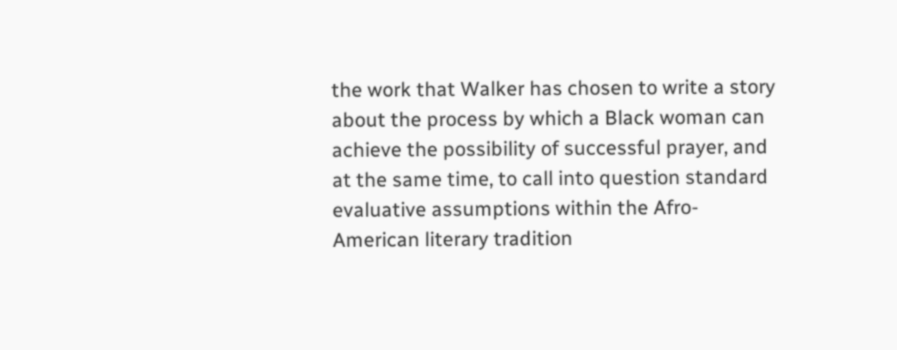the work that Walker has chosen to write a story about the process by which a Black woman can achieve the possibility of successful prayer, and at the same time, to call into question standard evaluative assumptions within the Afro-American literary tradition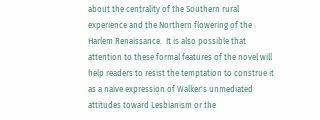about the centrality of the Southern rural experience and the Northern flowering of the Harlem Renaissance.  It is also possible that attention to these formal features of the novel will help readers to resist the temptation to construe it as a naive expression of Walker's unmediated attitudes toward Lesbianism or the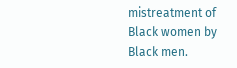mistreatment of Black women by Black men.